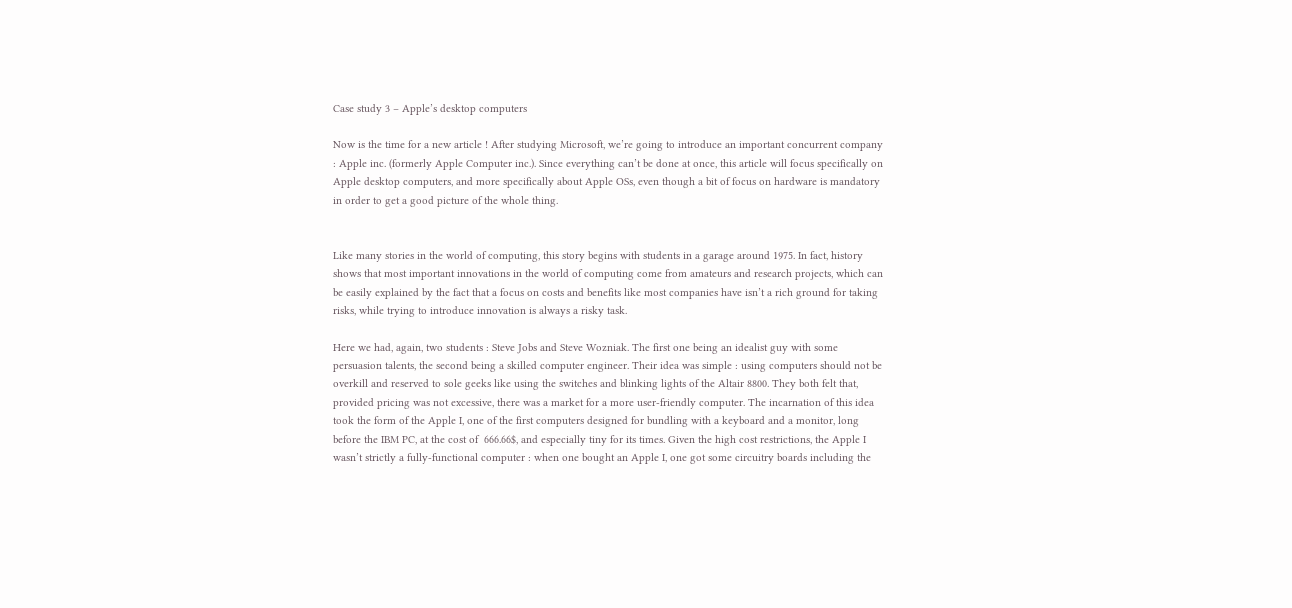Case study 3 – Apple’s desktop computers

Now is the time for a new article ! After studying Microsoft, we’re going to introduce an important concurrent company : Apple inc. (formerly Apple Computer inc.). Since everything can’t be done at once, this article will focus specifically on Apple desktop computers, and more specifically about Apple OSs, even though a bit of focus on hardware is mandatory in order to get a good picture of the whole thing.


Like many stories in the world of computing, this story begins with students in a garage around 1975. In fact, history shows that most important innovations in the world of computing come from amateurs and research projects, which can be easily explained by the fact that a focus on costs and benefits like most companies have isn’t a rich ground for taking risks, while trying to introduce innovation is always a risky task.

Here we had, again, two students : Steve Jobs and Steve Wozniak. The first one being an idealist guy with some persuasion talents, the second being a skilled computer engineer. Their idea was simple : using computers should not be overkill and reserved to sole geeks like using the switches and blinking lights of the Altair 8800. They both felt that, provided pricing was not excessive, there was a market for a more user-friendly computer. The incarnation of this idea took the form of the Apple I, one of the first computers designed for bundling with a keyboard and a monitor, long before the IBM PC, at the cost of  666.66$, and especially tiny for its times. Given the high cost restrictions, the Apple I wasn’t strictly a fully-functional computer : when one bought an Apple I, one got some circuitry boards including the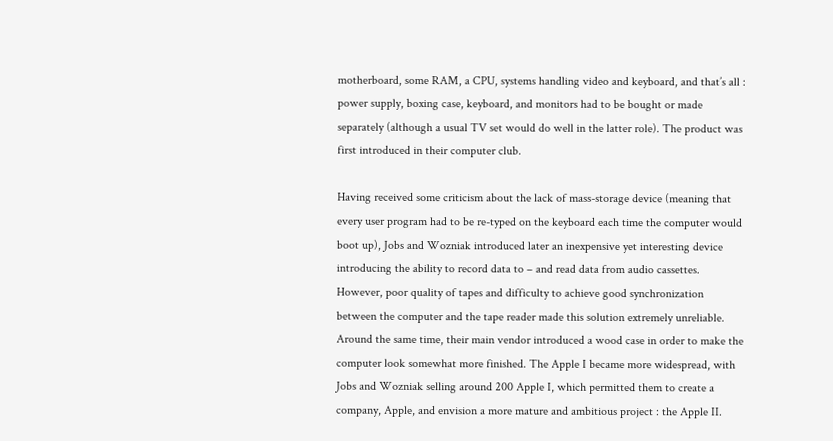motherboard, some RAM, a CPU, systems handling video and keyboard, and that’s all : power supply, boxing case, keyboard, and monitors had to be bought or made separately (although a usual TV set would do well in the latter role). The product was first introduced in their computer club.

Having received some criticism about the lack of mass-storage device (meaning that every user program had to be re-typed on the keyboard each time the computer would boot up), Jobs and Wozniak introduced later an inexpensive yet interesting device introducing the ability to record data to – and read data from audio cassettes. However, poor quality of tapes and difficulty to achieve good synchronization between the computer and the tape reader made this solution extremely unreliable. Around the same time, their main vendor introduced a wood case in order to make the computer look somewhat more finished. The Apple I became more widespread, with Jobs and Wozniak selling around 200 Apple I, which permitted them to create a company, Apple, and envision a more mature and ambitious project : the Apple II.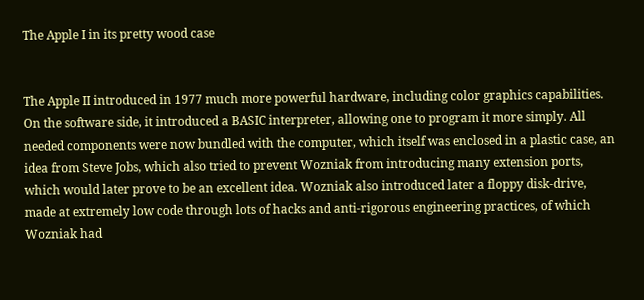The Apple I in its pretty wood case


The Apple II introduced in 1977 much more powerful hardware, including color graphics capabilities. On the software side, it introduced a BASIC interpreter, allowing one to program it more simply. All needed components were now bundled with the computer, which itself was enclosed in a plastic case, an idea from Steve Jobs, which also tried to prevent Wozniak from introducing many extension ports, which would later prove to be an excellent idea. Wozniak also introduced later a floppy disk-drive, made at extremely low code through lots of hacks and anti-rigorous engineering practices, of which Wozniak had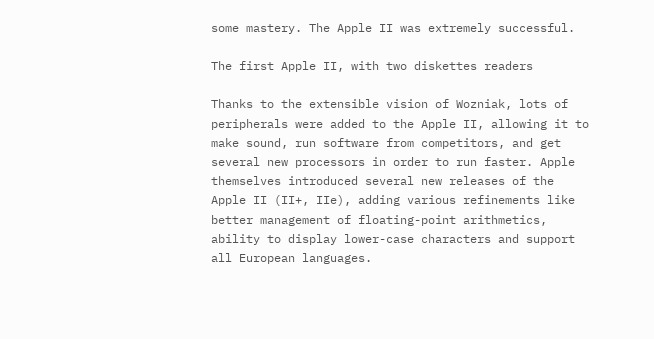some mastery. The Apple II was extremely successful.

The first Apple II, with two diskettes readers

Thanks to the extensible vision of Wozniak, lots of peripherals were added to the Apple II, allowing it to make sound, run software from competitors, and get several new processors in order to run faster. Apple themselves introduced several new releases of the Apple II (II+, IIe), adding various refinements like better management of floating-point arithmetics, ability to display lower-case characters and support all European languages.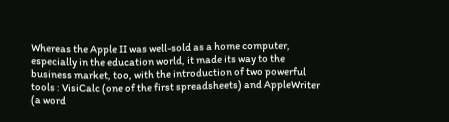Whereas the Apple II was well-sold as a home computer, especially in the education world, it made its way to the business market, too, with the introduction of two powerful tools : VisiCalc (one of the first spreadsheets) and AppleWriter (a word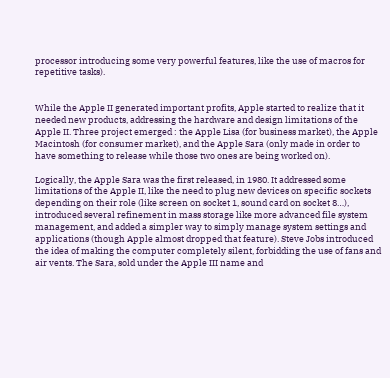processor introducing some very powerful features, like the use of macros for repetitive tasks).


While the Apple II generated important profits, Apple started to realize that it needed new products, addressing the hardware and design limitations of the Apple II. Three project emerged : the Apple Lisa (for business market), the Apple Macintosh (for consumer market), and the Apple Sara (only made in order to have something to release while those two ones are being worked on).

Logically, the Apple Sara was the first released, in 1980. It addressed some limitations of the Apple II, like the need to plug new devices on specific sockets depending on their role (like screen on socket 1, sound card on socket 8…), introduced several refinement in mass storage like more advanced file system management, and added a simpler way to simply manage system settings and applications (though Apple almost dropped that feature). Steve Jobs introduced the idea of making the computer completely silent, forbidding the use of fans and air vents. The Sara, sold under the Apple III name and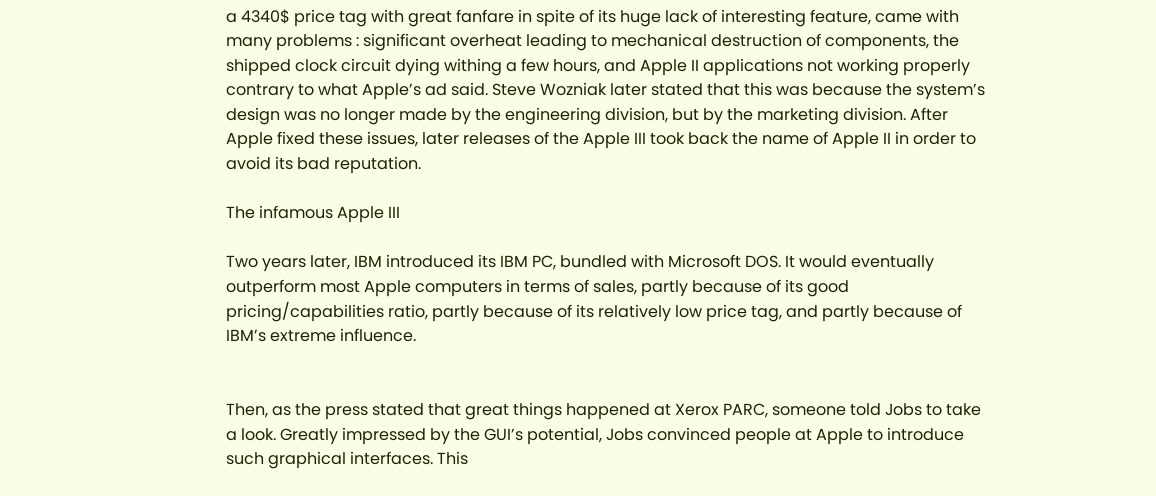a 4340$ price tag with great fanfare in spite of its huge lack of interesting feature, came with many problems : significant overheat leading to mechanical destruction of components, the shipped clock circuit dying withing a few hours, and Apple II applications not working properly contrary to what Apple’s ad said. Steve Wozniak later stated that this was because the system’s design was no longer made by the engineering division, but by the marketing division. After Apple fixed these issues, later releases of the Apple III took back the name of Apple II in order to avoid its bad reputation.

The infamous Apple III

Two years later, IBM introduced its IBM PC, bundled with Microsoft DOS. It would eventually outperform most Apple computers in terms of sales, partly because of its good pricing/capabilities ratio, partly because of its relatively low price tag, and partly because of IBM’s extreme influence.


Then, as the press stated that great things happened at Xerox PARC, someone told Jobs to take a look. Greatly impressed by the GUI’s potential, Jobs convinced people at Apple to introduce such graphical interfaces. This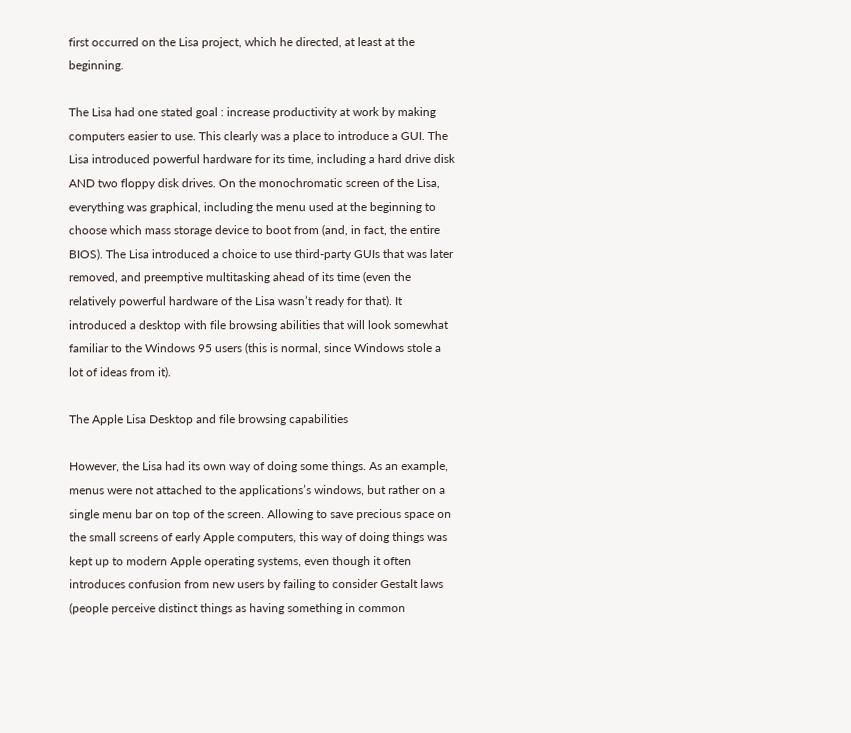first occurred on the Lisa project, which he directed, at least at the beginning.

The Lisa had one stated goal : increase productivity at work by making computers easier to use. This clearly was a place to introduce a GUI. The Lisa introduced powerful hardware for its time, including a hard drive disk AND two floppy disk drives. On the monochromatic screen of the Lisa, everything was graphical, including the menu used at the beginning to choose which mass storage device to boot from (and, in fact, the entire BIOS). The Lisa introduced a choice to use third-party GUIs that was later removed, and preemptive multitasking ahead of its time (even the relatively powerful hardware of the Lisa wasn’t ready for that). It introduced a desktop with file browsing abilities that will look somewhat familiar to the Windows 95 users (this is normal, since Windows stole a lot of ideas from it).

The Apple Lisa Desktop and file browsing capabilities

However, the Lisa had its own way of doing some things. As an example, menus were not attached to the applications’s windows, but rather on a single menu bar on top of the screen. Allowing to save precious space on the small screens of early Apple computers, this way of doing things was kept up to modern Apple operating systems, even though it often introduces confusion from new users by failing to consider Gestalt laws (people perceive distinct things as having something in common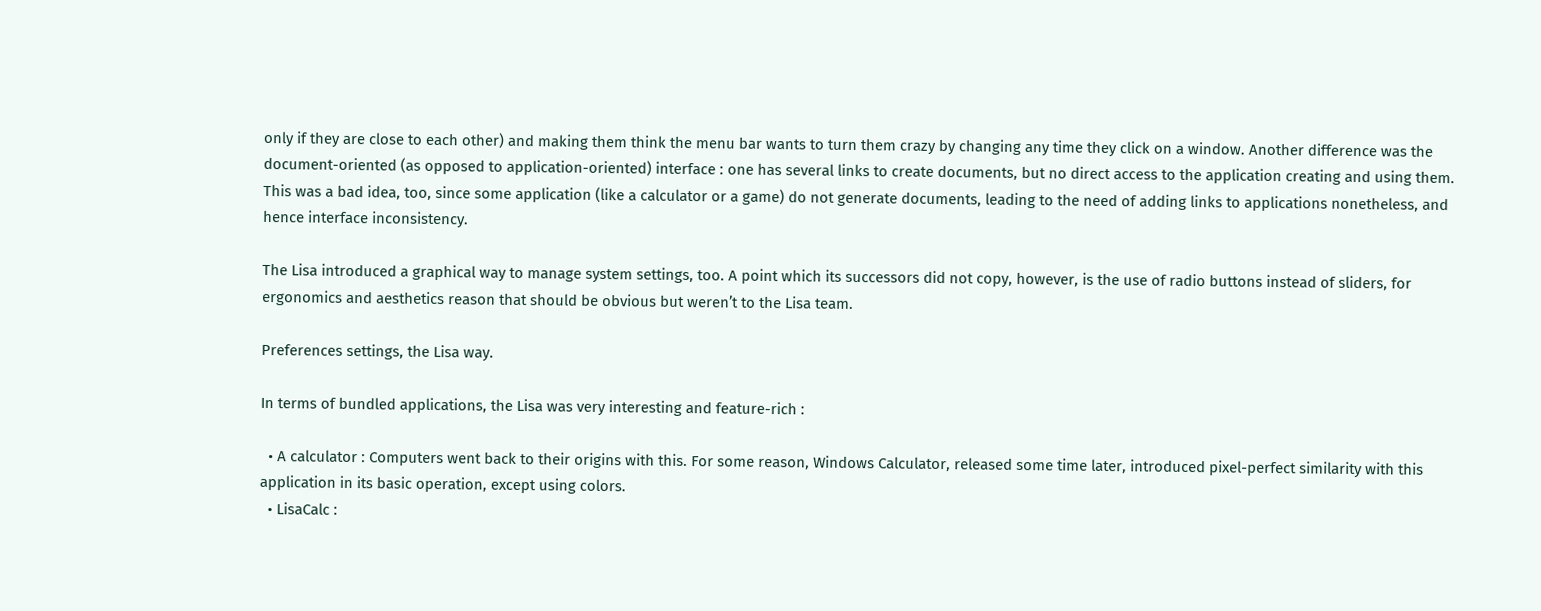only if they are close to each other) and making them think the menu bar wants to turn them crazy by changing any time they click on a window. Another difference was the document-oriented (as opposed to application-oriented) interface : one has several links to create documents, but no direct access to the application creating and using them. This was a bad idea, too, since some application (like a calculator or a game) do not generate documents, leading to the need of adding links to applications nonetheless, and hence interface inconsistency.

The Lisa introduced a graphical way to manage system settings, too. A point which its successors did not copy, however, is the use of radio buttons instead of sliders, for ergonomics and aesthetics reason that should be obvious but weren’t to the Lisa team.

Preferences settings, the Lisa way.

In terms of bundled applications, the Lisa was very interesting and feature-rich :

  • A calculator : Computers went back to their origins with this. For some reason, Windows Calculator, released some time later, introduced pixel-perfect similarity with this application in its basic operation, except using colors.
  • LisaCalc :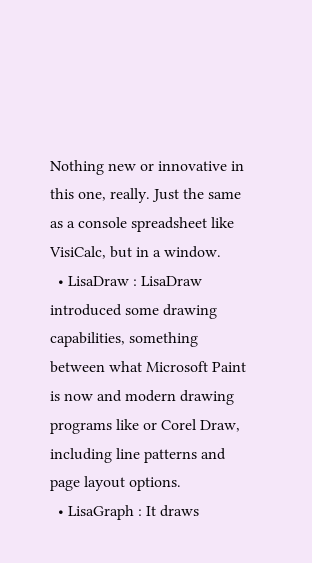Nothing new or innovative in this one, really. Just the same as a console spreadsheet like VisiCalc, but in a window.
  • LisaDraw : LisaDraw introduced some drawing capabilities, something between what Microsoft Paint is now and modern drawing programs like or Corel Draw, including line patterns and page layout options.
  • LisaGraph : It draws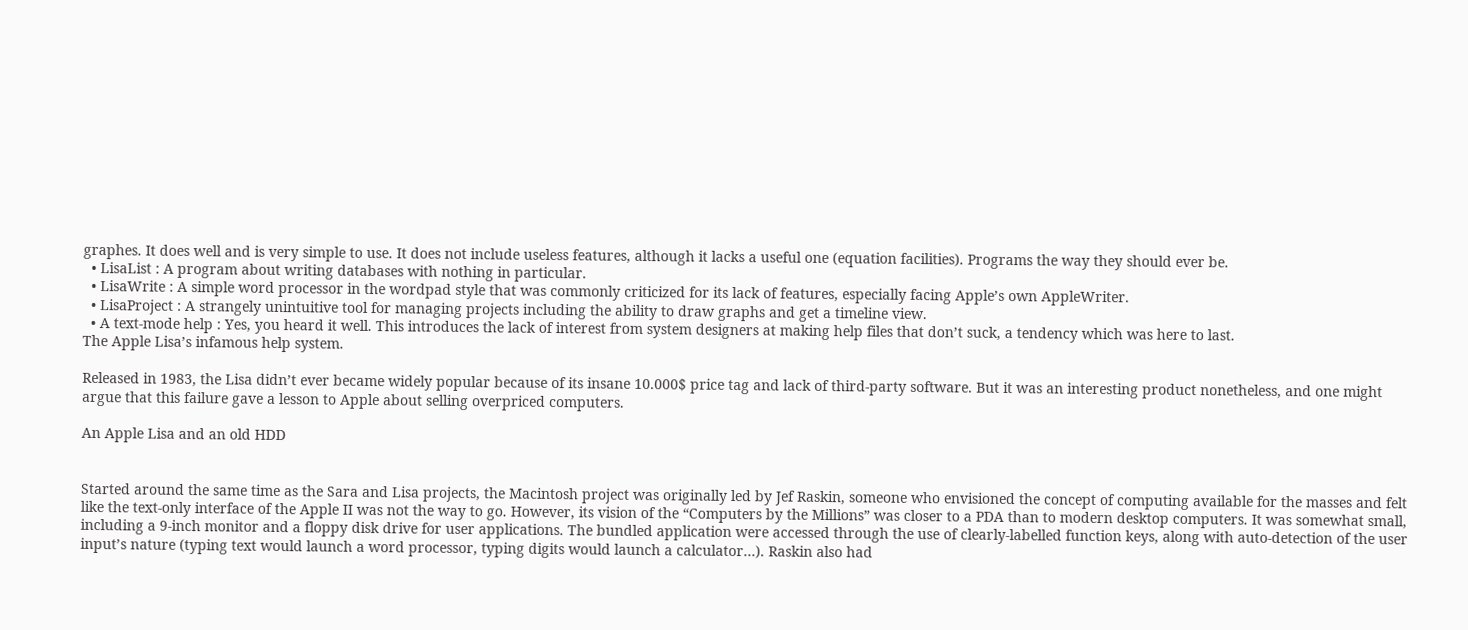graphes. It does well and is very simple to use. It does not include useless features, although it lacks a useful one (equation facilities). Programs the way they should ever be.
  • LisaList : A program about writing databases with nothing in particular.
  • LisaWrite : A simple word processor in the wordpad style that was commonly criticized for its lack of features, especially facing Apple’s own AppleWriter.
  • LisaProject : A strangely unintuitive tool for managing projects including the ability to draw graphs and get a timeline view.
  • A text-mode help : Yes, you heard it well. This introduces the lack of interest from system designers at making help files that don’t suck, a tendency which was here to last.
The Apple Lisa’s infamous help system.

Released in 1983, the Lisa didn’t ever became widely popular because of its insane 10.000$ price tag and lack of third-party software. But it was an interesting product nonetheless, and one might argue that this failure gave a lesson to Apple about selling overpriced computers.

An Apple Lisa and an old HDD


Started around the same time as the Sara and Lisa projects, the Macintosh project was originally led by Jef Raskin, someone who envisioned the concept of computing available for the masses and felt like the text-only interface of the Apple II was not the way to go. However, its vision of the “Computers by the Millions” was closer to a PDA than to modern desktop computers. It was somewhat small, including a 9-inch monitor and a floppy disk drive for user applications. The bundled application were accessed through the use of clearly-labelled function keys, along with auto-detection of the user input’s nature (typing text would launch a word processor, typing digits would launch a calculator…). Raskin also had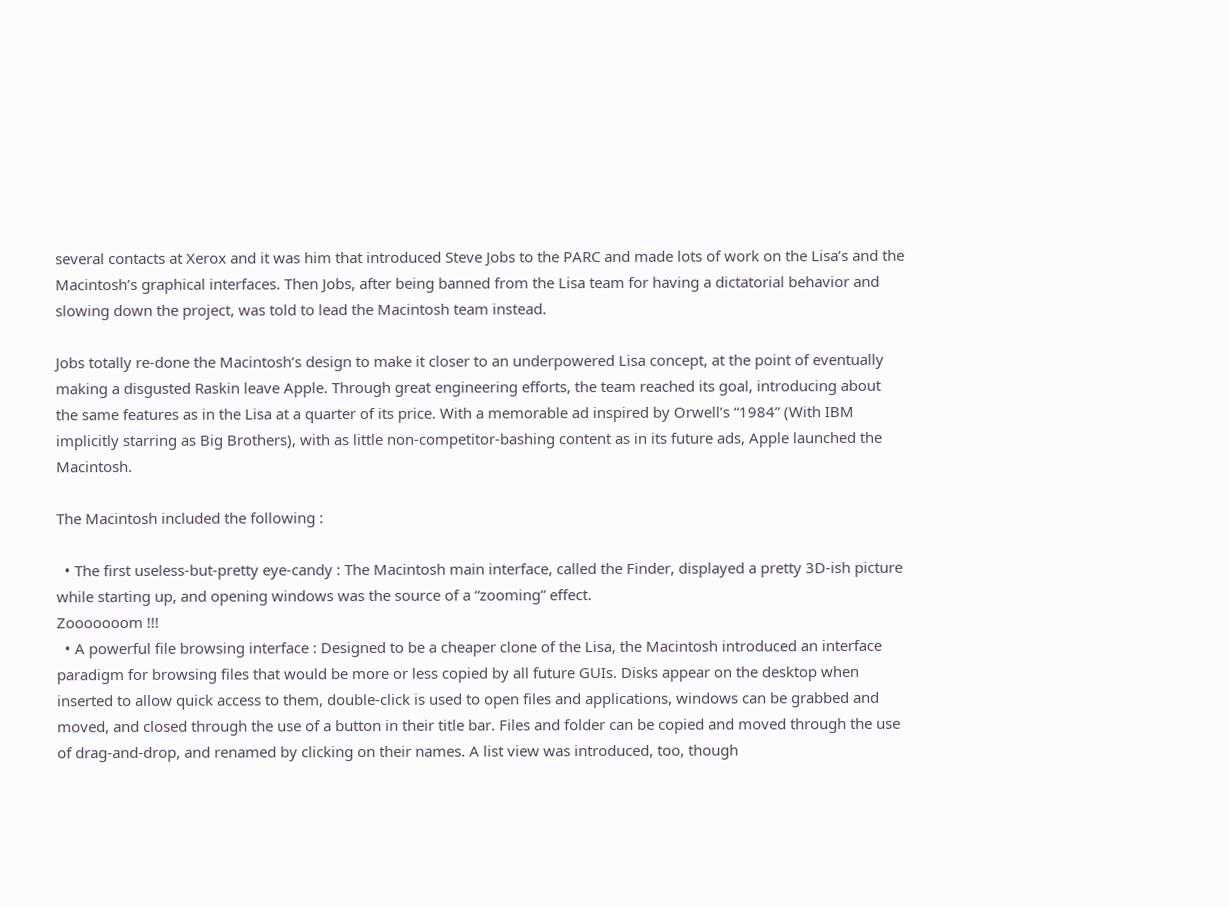several contacts at Xerox and it was him that introduced Steve Jobs to the PARC and made lots of work on the Lisa’s and the Macintosh’s graphical interfaces. Then Jobs, after being banned from the Lisa team for having a dictatorial behavior and slowing down the project, was told to lead the Macintosh team instead.

Jobs totally re-done the Macintosh’s design to make it closer to an underpowered Lisa concept, at the point of eventually making a disgusted Raskin leave Apple. Through great engineering efforts, the team reached its goal, introducing about the same features as in the Lisa at a quarter of its price. With a memorable ad inspired by Orwell’s “1984” (With IBM implicitly starring as Big Brothers), with as little non-competitor-bashing content as in its future ads, Apple launched the Macintosh.

The Macintosh included the following :

  • The first useless-but-pretty eye-candy : The Macintosh main interface, called the Finder, displayed a pretty 3D-ish picture while starting up, and opening windows was the source of a “zooming” effect.
Zooooooom !!!
  • A powerful file browsing interface : Designed to be a cheaper clone of the Lisa, the Macintosh introduced an interface paradigm for browsing files that would be more or less copied by all future GUIs. Disks appear on the desktop when inserted to allow quick access to them, double-click is used to open files and applications, windows can be grabbed and moved, and closed through the use of a button in their title bar. Files and folder can be copied and moved through the use of drag-and-drop, and renamed by clicking on their names. A list view was introduced, too, though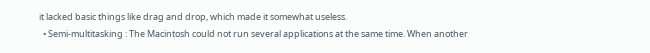it lacked basic things like drag and drop, which made it somewhat useless.
  • Semi-multitasking : The Macintosh could not run several applications at the same time. When another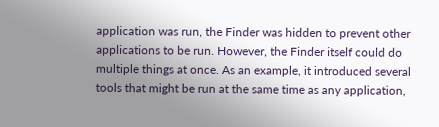application was run, the Finder was hidden to prevent other applications to be run. However, the Finder itself could do multiple things at once. As an example, it introduced several tools that might be run at the same time as any application,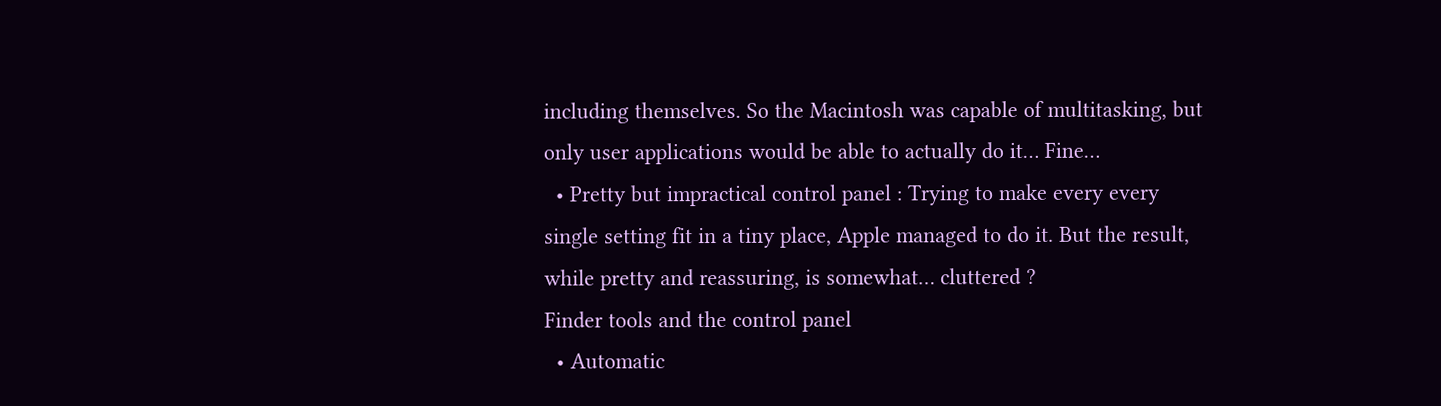including themselves. So the Macintosh was capable of multitasking, but only user applications would be able to actually do it… Fine…
  • Pretty but impractical control panel : Trying to make every every single setting fit in a tiny place, Apple managed to do it. But the result, while pretty and reassuring, is somewhat… cluttered ?
Finder tools and the control panel
  • Automatic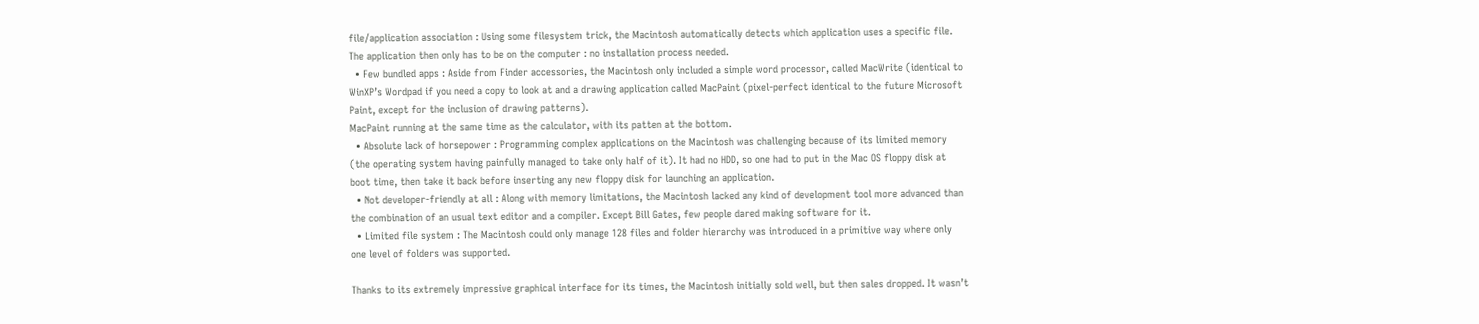file/application association : Using some filesystem trick, the Macintosh automatically detects which application uses a specific file. The application then only has to be on the computer : no installation process needed.
  • Few bundled apps : Aside from Finder accessories, the Macintosh only included a simple word processor, called MacWrite (identical to WinXP’s Wordpad if you need a copy to look at and a drawing application called MacPaint (pixel-perfect identical to the future Microsoft Paint, except for the inclusion of drawing patterns).
MacPaint running at the same time as the calculator, with its patten at the bottom.
  • Absolute lack of horsepower : Programming complex applications on the Macintosh was challenging because of its limited memory (the operating system having painfully managed to take only half of it). It had no HDD, so one had to put in the Mac OS floppy disk at boot time, then take it back before inserting any new floppy disk for launching an application.
  • Not developer-friendly at all : Along with memory limitations, the Macintosh lacked any kind of development tool more advanced than the combination of an usual text editor and a compiler. Except Bill Gates, few people dared making software for it.
  • Limited file system : The Macintosh could only manage 128 files and folder hierarchy was introduced in a primitive way where only one level of folders was supported.

Thanks to its extremely impressive graphical interface for its times, the Macintosh initially sold well, but then sales dropped. It wasn’t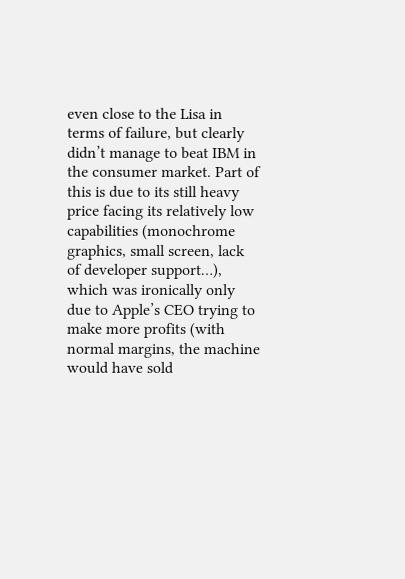even close to the Lisa in terms of failure, but clearly didn’t manage to beat IBM in the consumer market. Part of this is due to its still heavy price facing its relatively low capabilities (monochrome graphics, small screen, lack of developer support…), which was ironically only due to Apple’s CEO trying to make more profits (with normal margins, the machine would have sold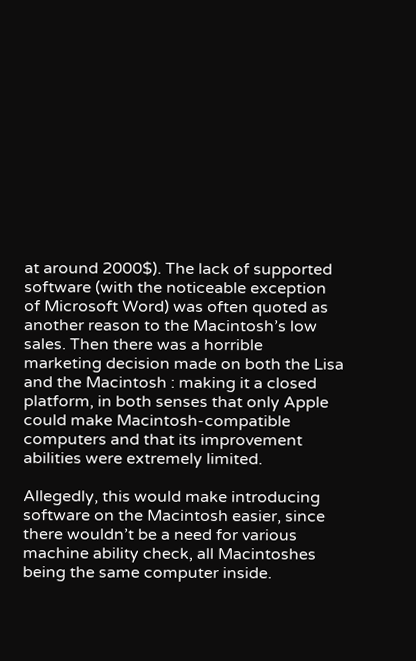at around 2000$). The lack of supported software (with the noticeable exception of Microsoft Word) was often quoted as another reason to the Macintosh’s low sales. Then there was a horrible marketing decision made on both the Lisa and the Macintosh : making it a closed platform, in both senses that only Apple could make Macintosh-compatible computers and that its improvement abilities were extremely limited.

Allegedly, this would make introducing software on the Macintosh easier, since there wouldn’t be a need for various machine ability check, all Macintoshes being the same computer inside.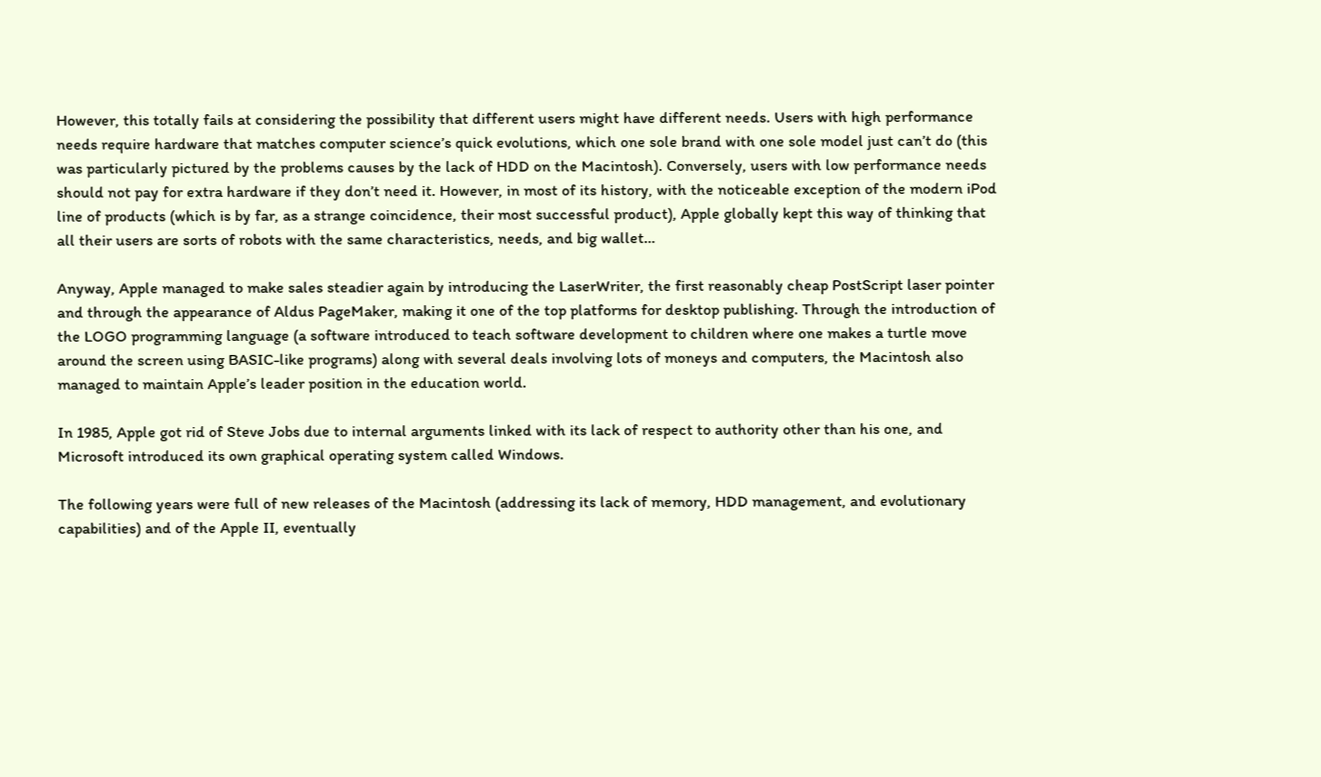However, this totally fails at considering the possibility that different users might have different needs. Users with high performance needs require hardware that matches computer science’s quick evolutions, which one sole brand with one sole model just can’t do (this was particularly pictured by the problems causes by the lack of HDD on the Macintosh). Conversely, users with low performance needs should not pay for extra hardware if they don’t need it. However, in most of its history, with the noticeable exception of the modern iPod line of products (which is by far, as a strange coincidence, their most successful product), Apple globally kept this way of thinking that all their users are sorts of robots with the same characteristics, needs, and big wallet…

Anyway, Apple managed to make sales steadier again by introducing the LaserWriter, the first reasonably cheap PostScript laser pointer and through the appearance of Aldus PageMaker, making it one of the top platforms for desktop publishing. Through the introduction of the LOGO programming language (a software introduced to teach software development to children where one makes a turtle move around the screen using BASIC-like programs) along with several deals involving lots of moneys and computers, the Macintosh also managed to maintain Apple’s leader position in the education world.

In 1985, Apple got rid of Steve Jobs due to internal arguments linked with its lack of respect to authority other than his one, and Microsoft introduced its own graphical operating system called Windows.

The following years were full of new releases of the Macintosh (addressing its lack of memory, HDD management, and evolutionary capabilities) and of the Apple II, eventually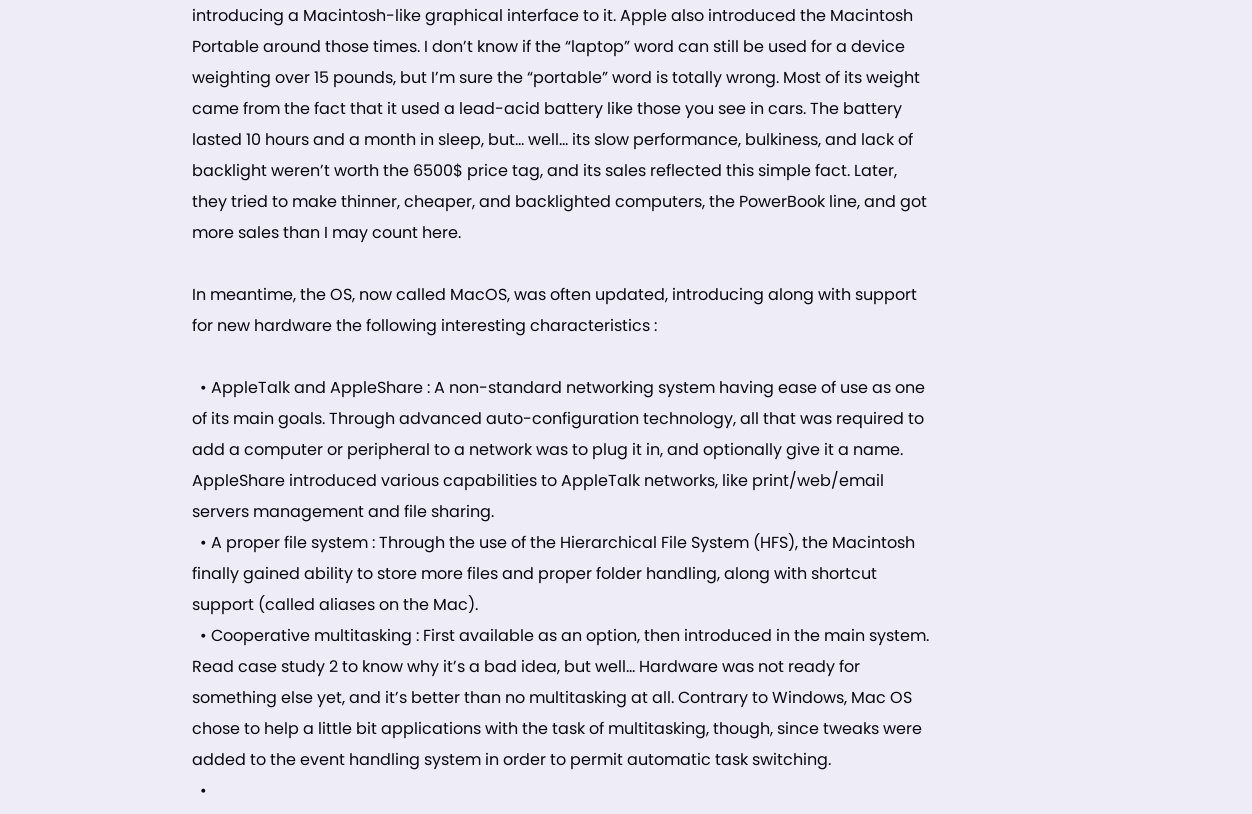introducing a Macintosh-like graphical interface to it. Apple also introduced the Macintosh Portable around those times. I don’t know if the “laptop” word can still be used for a device weighting over 15 pounds, but I’m sure the “portable” word is totally wrong. Most of its weight came from the fact that it used a lead-acid battery like those you see in cars. The battery lasted 10 hours and a month in sleep, but… well… its slow performance, bulkiness, and lack of backlight weren’t worth the 6500$ price tag, and its sales reflected this simple fact. Later, they tried to make thinner, cheaper, and backlighted computers, the PowerBook line, and got more sales than I may count here.

In meantime, the OS, now called MacOS, was often updated, introducing along with support for new hardware the following interesting characteristics :

  • AppleTalk and AppleShare : A non-standard networking system having ease of use as one of its main goals. Through advanced auto-configuration technology, all that was required to add a computer or peripheral to a network was to plug it in, and optionally give it a name. AppleShare introduced various capabilities to AppleTalk networks, like print/web/email servers management and file sharing.
  • A proper file system : Through the use of the Hierarchical File System (HFS), the Macintosh finally gained ability to store more files and proper folder handling, along with shortcut support (called aliases on the Mac).
  • Cooperative multitasking : First available as an option, then introduced in the main system. Read case study 2 to know why it’s a bad idea, but well… Hardware was not ready for something else yet, and it’s better than no multitasking at all. Contrary to Windows, Mac OS chose to help a little bit applications with the task of multitasking, though, since tweaks were added to the event handling system in order to permit automatic task switching.
  •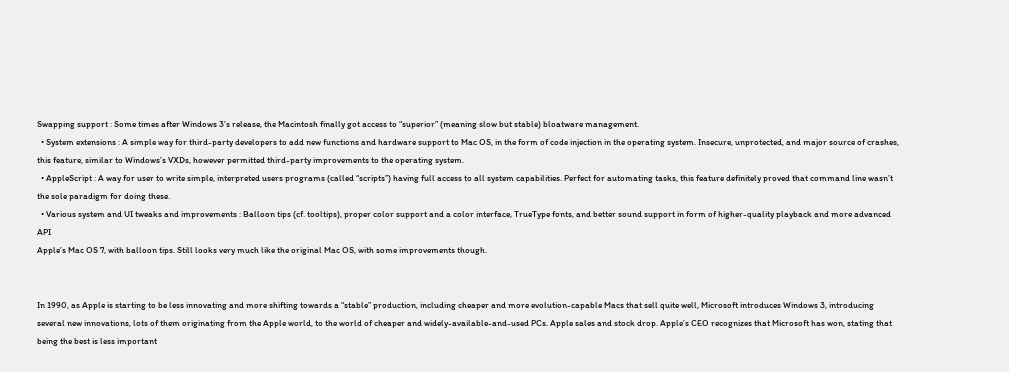Swapping support : Some times after Windows 3’s release, the Macintosh finally got access to “superior” (meaning slow but stable) bloatware management.
  • System extensions : A simple way for third-party developers to add new functions and hardware support to Mac OS, in the form of code injection in the operating system. Insecure, unprotected, and major source of crashes, this feature, similar to Windows’s VXDs, however permitted third-party improvements to the operating system.
  • AppleScript : A way for user to write simple, interpreted users programs (called “scripts”) having full access to all system capabilities. Perfect for automating tasks, this feature definitely proved that command line wasn’t the sole paradigm for doing these.
  • Various system and UI tweaks and improvements : Balloon tips (cf. tooltips), proper color support and a color interface, TrueType fonts, and better sound support in form of higher-quality playback and more advanced API
Apple’s Mac OS 7, with balloon tips. Still looks very much like the original Mac OS, with some improvements though.


In 1990, as Apple is starting to be less innovating and more shifting towards a “stable” production, including cheaper and more evolution-capable Macs that sell quite well, Microsoft introduces Windows 3, introducing several new innovations, lots of them originating from the Apple world, to the world of cheaper and widely-available-and-used PCs. Apple sales and stock drop. Apple’s CEO recognizes that Microsoft has won, stating that being the best is less important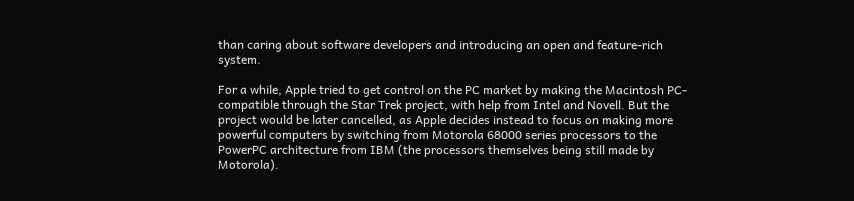than caring about software developers and introducing an open and feature-rich system.

For a while, Apple tried to get control on the PC market by making the Macintosh PC-compatible through the Star Trek project, with help from Intel and Novell. But the project would be later cancelled, as Apple decides instead to focus on making more powerful computers by switching from Motorola 68000 series processors to the PowerPC architecture from IBM (the processors themselves being still made by Motorola).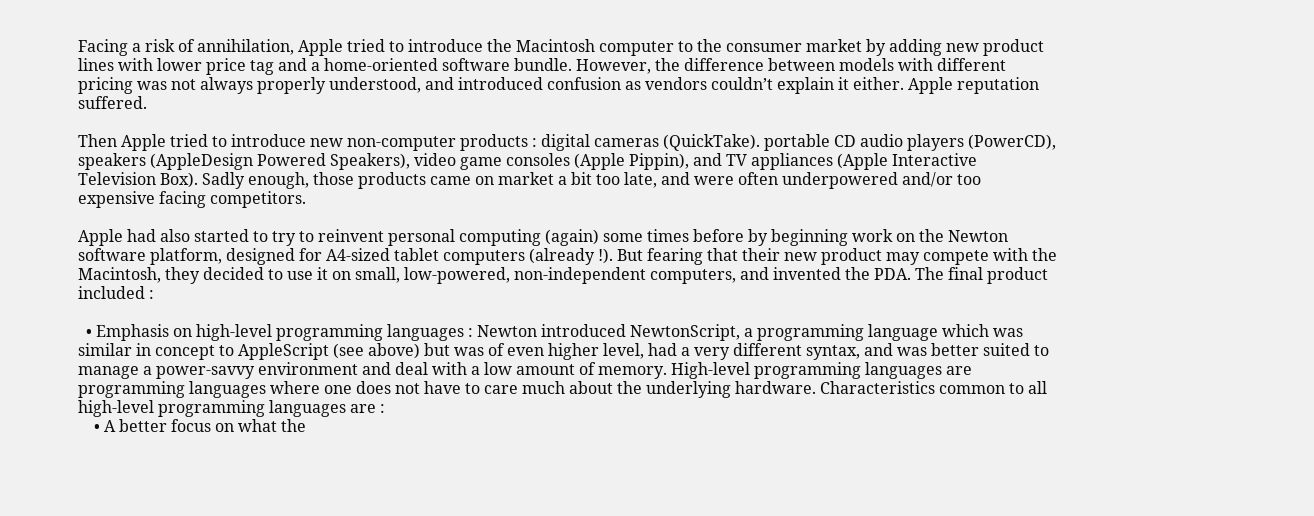Facing a risk of annihilation, Apple tried to introduce the Macintosh computer to the consumer market by adding new product lines with lower price tag and a home-oriented software bundle. However, the difference between models with different pricing was not always properly understood, and introduced confusion as vendors couldn’t explain it either. Apple reputation suffered.

Then Apple tried to introduce new non-computer products : digital cameras (QuickTake). portable CD audio players (PowerCD), speakers (AppleDesign Powered Speakers), video game consoles (Apple Pippin), and TV appliances (Apple Interactive Television Box). Sadly enough, those products came on market a bit too late, and were often underpowered and/or too expensive facing competitors.

Apple had also started to try to reinvent personal computing (again) some times before by beginning work on the Newton software platform, designed for A4-sized tablet computers (already !). But fearing that their new product may compete with the Macintosh, they decided to use it on small, low-powered, non-independent computers, and invented the PDA. The final product included :

  • Emphasis on high-level programming languages : Newton introduced NewtonScript, a programming language which was similar in concept to AppleScript (see above) but was of even higher level, had a very different syntax, and was better suited to manage a power-savvy environment and deal with a low amount of memory. High-level programming languages are programming languages where one does not have to care much about the underlying hardware. Characteristics common to all high-level programming languages are :
    • A better focus on what the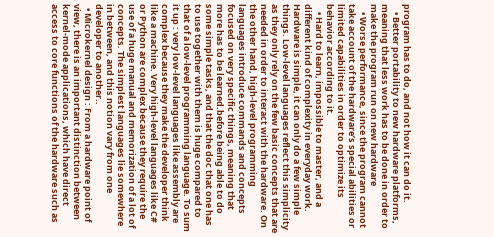program has to do, and not how it can do it.
    • Better portability to new hardware platforms, meaning that less work has to be done in order to make the program run on new hardware
    • Worse performance, since the program cannot take account of the hardware’s special abilities or limited capabilities in order to optimize its behavior according to it.
    • Hard to learn, impossible to master, and a different kind of complexity in everyday work. Hardware is simple, it can only do a few simple things. Low-level languages reflect this simplicity as they only rely on the few basic concepts that are needed in order to interact with the hardware. On the other hand, high-level programming languages introduce commands and concepts focused on very specific things, meaning that more has to be learned.before being able to do some simple tasks, and that the doc that one has to use together with them is huge compared to that of a low-level programming language. To sum it up : very low-level languages like assembly are complex because they make the developer think like a machine. Very high-level languages like C# or Python are complex because they require the use of a huge manual and memorization of a lot of concepts. The simplest languages lie somewhere in between, and this notion vary from one developer to another..
  • Microkernel design : From a hardware point of view, there is an important distinction between kernel-mode applications, which have direct access to core functions of the hardware such as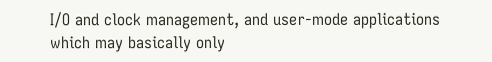I/O and clock management, and user-mode applications which may basically only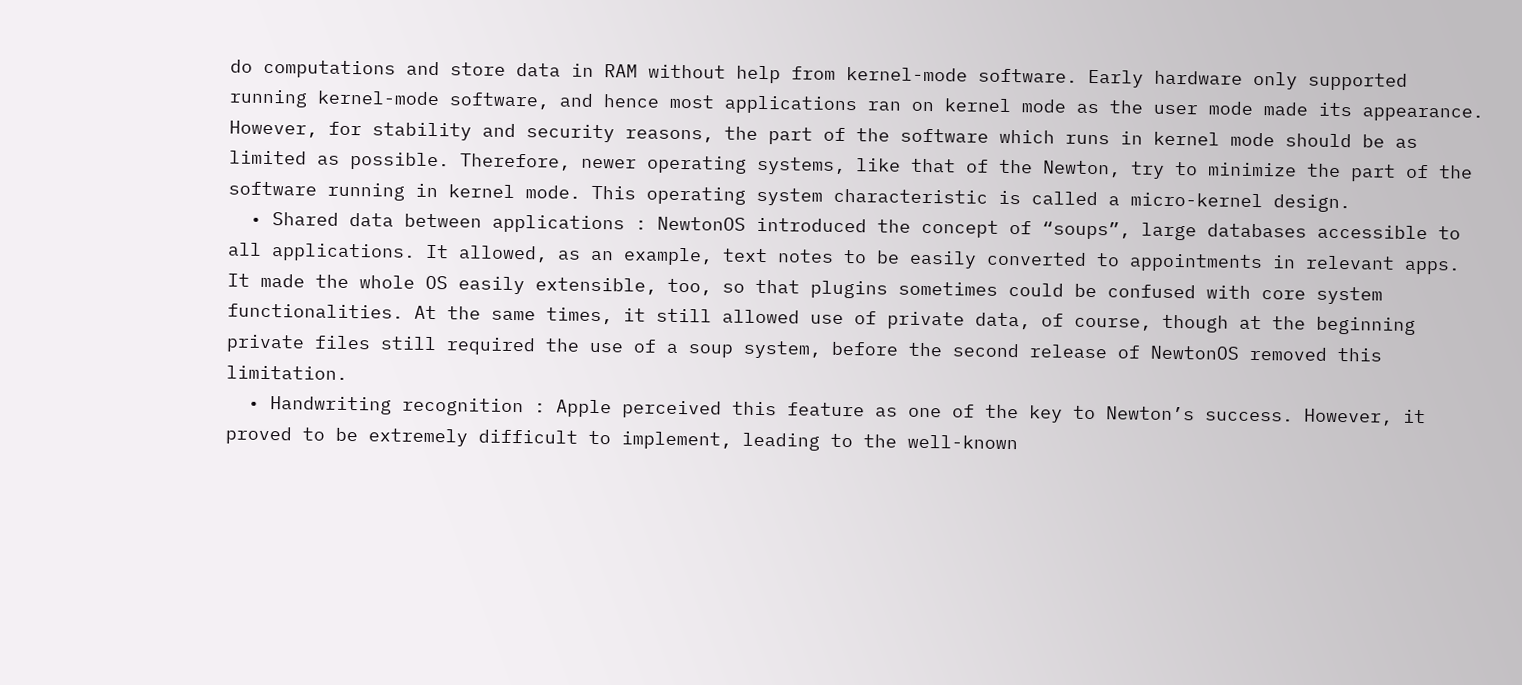do computations and store data in RAM without help from kernel-mode software. Early hardware only supported running kernel-mode software, and hence most applications ran on kernel mode as the user mode made its appearance. However, for stability and security reasons, the part of the software which runs in kernel mode should be as limited as possible. Therefore, newer operating systems, like that of the Newton, try to minimize the part of the software running in kernel mode. This operating system characteristic is called a micro-kernel design.
  • Shared data between applications : NewtonOS introduced the concept of “soups”, large databases accessible to all applications. It allowed, as an example, text notes to be easily converted to appointments in relevant apps. It made the whole OS easily extensible, too, so that plugins sometimes could be confused with core system functionalities. At the same times, it still allowed use of private data, of course, though at the beginning private files still required the use of a soup system, before the second release of NewtonOS removed this limitation.
  • Handwriting recognition : Apple perceived this feature as one of the key to Newton’s success. However, it proved to be extremely difficult to implement, leading to the well-known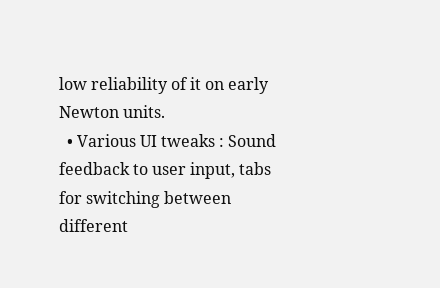low reliability of it on early Newton units.
  • Various UI tweaks : Sound feedback to user input, tabs for switching between different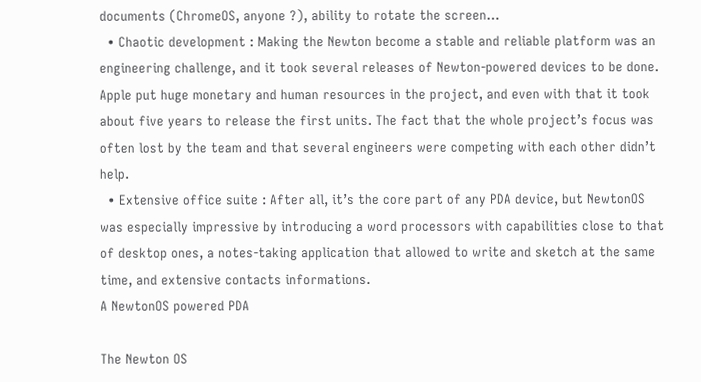documents (ChromeOS, anyone ?), ability to rotate the screen…
  • Chaotic development : Making the Newton become a stable and reliable platform was an engineering challenge, and it took several releases of Newton-powered devices to be done. Apple put huge monetary and human resources in the project, and even with that it took about five years to release the first units. The fact that the whole project’s focus was often lost by the team and that several engineers were competing with each other didn’t help.
  • Extensive office suite : After all, it’s the core part of any PDA device, but NewtonOS was especially impressive by introducing a word processors with capabilities close to that of desktop ones, a notes-taking application that allowed to write and sketch at the same time, and extensive contacts informations.
A NewtonOS powered PDA

The Newton OS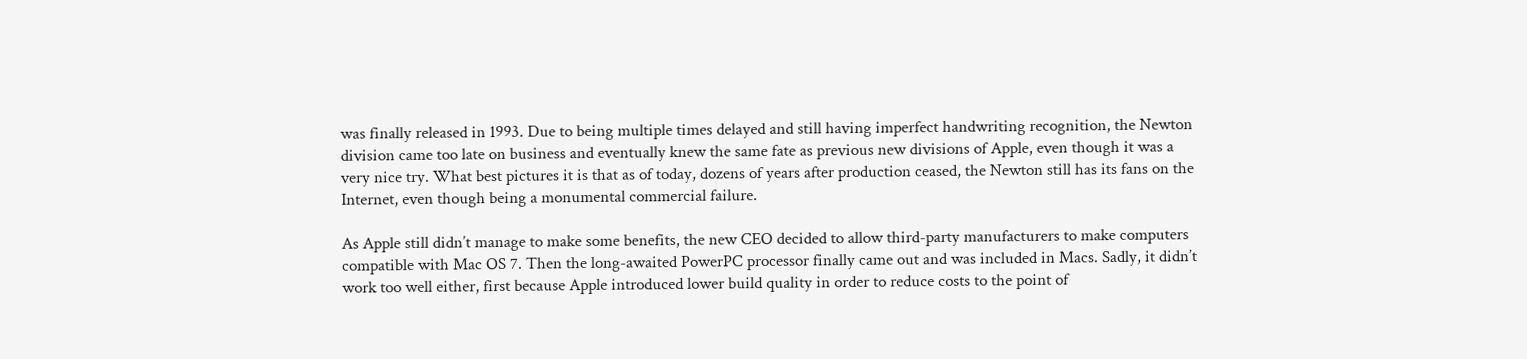was finally released in 1993. Due to being multiple times delayed and still having imperfect handwriting recognition, the Newton division came too late on business and eventually knew the same fate as previous new divisions of Apple, even though it was a very nice try. What best pictures it is that as of today, dozens of years after production ceased, the Newton still has its fans on the Internet, even though being a monumental commercial failure.

As Apple still didn’t manage to make some benefits, the new CEO decided to allow third-party manufacturers to make computers compatible with Mac OS 7. Then the long-awaited PowerPC processor finally came out and was included in Macs. Sadly, it didn’t work too well either, first because Apple introduced lower build quality in order to reduce costs to the point of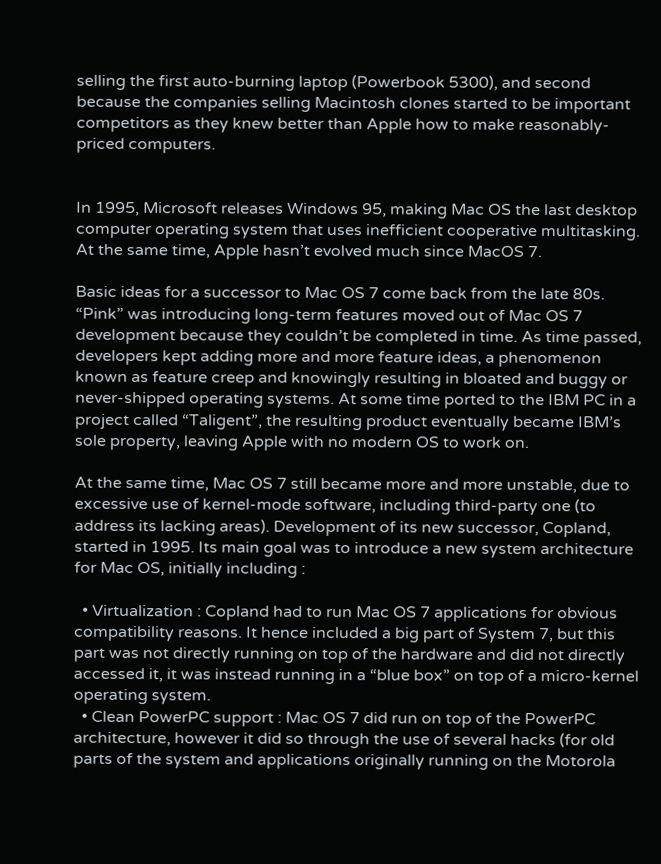selling the first auto-burning laptop (Powerbook 5300), and second because the companies selling Macintosh clones started to be important competitors as they knew better than Apple how to make reasonably-priced computers.


In 1995, Microsoft releases Windows 95, making Mac OS the last desktop computer operating system that uses inefficient cooperative multitasking. At the same time, Apple hasn’t evolved much since MacOS 7.

Basic ideas for a successor to Mac OS 7 come back from the late 80s. “Pink” was introducing long-term features moved out of Mac OS 7 development because they couldn’t be completed in time. As time passed, developers kept adding more and more feature ideas, a phenomenon known as feature creep and knowingly resulting in bloated and buggy or never-shipped operating systems. At some time ported to the IBM PC in a project called “Taligent”, the resulting product eventually became IBM’s sole property, leaving Apple with no modern OS to work on.

At the same time, Mac OS 7 still became more and more unstable, due to excessive use of kernel-mode software, including third-party one (to address its lacking areas). Development of its new successor, Copland, started in 1995. Its main goal was to introduce a new system architecture for Mac OS, initially including :

  • Virtualization : Copland had to run Mac OS 7 applications for obvious compatibility reasons. It hence included a big part of System 7, but this part was not directly running on top of the hardware and did not directly accessed it, it was instead running in a “blue box” on top of a micro-kernel operating system.
  • Clean PowerPC support : Mac OS 7 did run on top of the PowerPC architecture, however it did so through the use of several hacks (for old parts of the system and applications originally running on the Motorola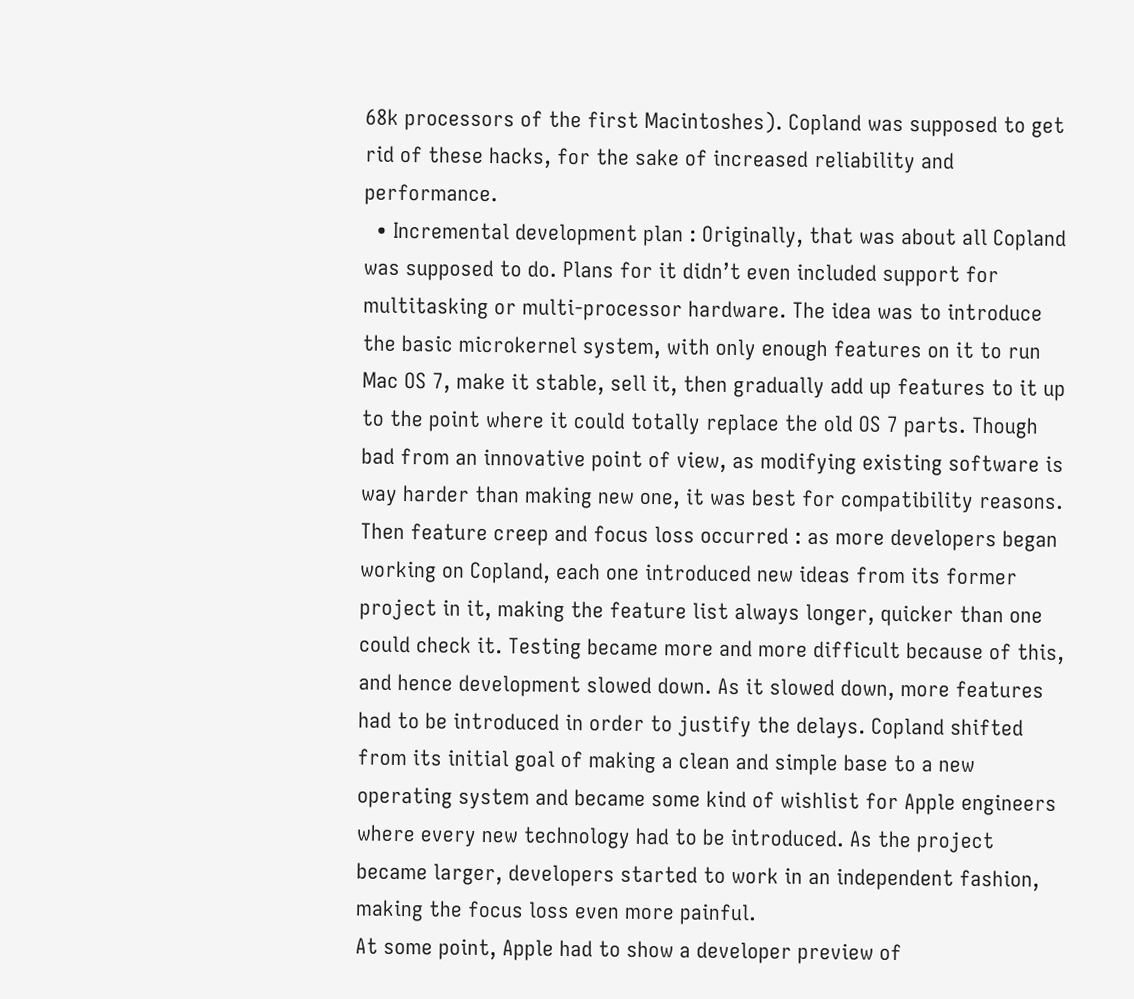68k processors of the first Macintoshes). Copland was supposed to get rid of these hacks, for the sake of increased reliability and performance.
  • Incremental development plan : Originally, that was about all Copland was supposed to do. Plans for it didn’t even included support for multitasking or multi-processor hardware. The idea was to introduce the basic microkernel system, with only enough features on it to run Mac OS 7, make it stable, sell it, then gradually add up features to it up to the point where it could totally replace the old OS 7 parts. Though bad from an innovative point of view, as modifying existing software is way harder than making new one, it was best for compatibility reasons.
Then feature creep and focus loss occurred : as more developers began working on Copland, each one introduced new ideas from its former project in it, making the feature list always longer, quicker than one could check it. Testing became more and more difficult because of this, and hence development slowed down. As it slowed down, more features had to be introduced in order to justify the delays. Copland shifted from its initial goal of making a clean and simple base to a new operating system and became some kind of wishlist for Apple engineers where every new technology had to be introduced. As the project became larger, developers started to work in an independent fashion, making the focus loss even more painful.
At some point, Apple had to show a developer preview of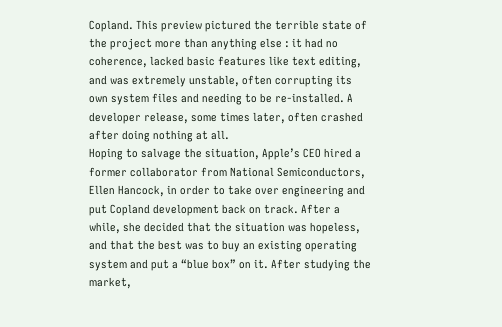Copland. This preview pictured the terrible state of the project more than anything else : it had no coherence, lacked basic features like text editing, and was extremely unstable, often corrupting its own system files and needing to be re-installed. A developer release, some times later, often crashed after doing nothing at all.
Hoping to salvage the situation, Apple’s CEO hired a former collaborator from National Semiconductors, Ellen Hancock, in order to take over engineering and put Copland development back on track. After a while, she decided that the situation was hopeless, and that the best was to buy an existing operating system and put a “blue box” on it. After studying the market,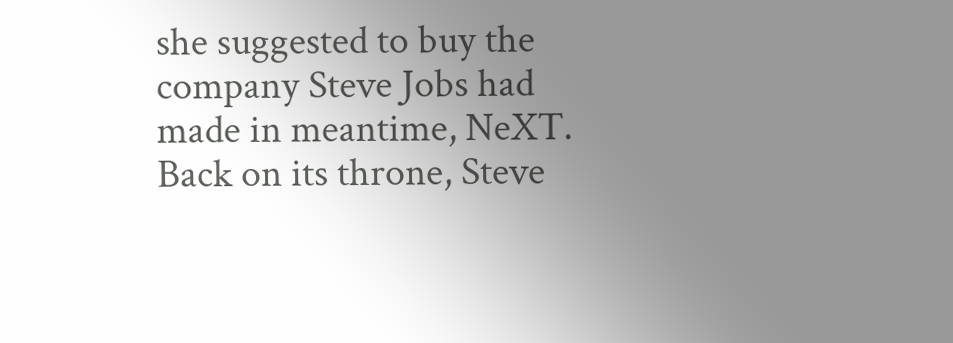she suggested to buy the company Steve Jobs had made in meantime, NeXT.
Back on its throne, Steve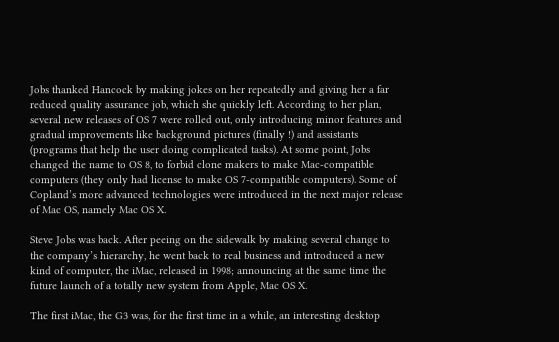Jobs thanked Hancock by making jokes on her repeatedly and giving her a far reduced quality assurance job, which she quickly left. According to her plan, several new releases of OS 7 were rolled out, only introducing minor features and gradual improvements like background pictures (finally !) and assistants (programs that help the user doing complicated tasks). At some point, Jobs changed the name to OS 8, to forbid clone makers to make Mac-compatible computers (they only had license to make OS 7-compatible computers). Some of Copland’s more advanced technologies were introduced in the next major release of Mac OS, namely Mac OS X.

Steve Jobs was back. After peeing on the sidewalk by making several change to the company’s hierarchy, he went back to real business and introduced a new kind of computer, the iMac, released in 1998; announcing at the same time the future launch of a totally new system from Apple, Mac OS X.

The first iMac, the G3 was, for the first time in a while, an interesting desktop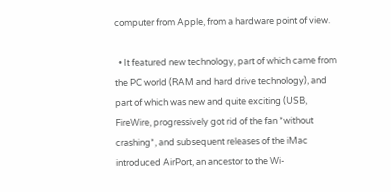computer from Apple, from a hardware point of view.

  • It featured new technology, part of which came from the PC world (RAM and hard drive technology), and part of which was new and quite exciting (USB, FireWire, progressively got rid of the fan *without crashing*, and subsequent releases of the iMac introduced AirPort, an ancestor to the Wi-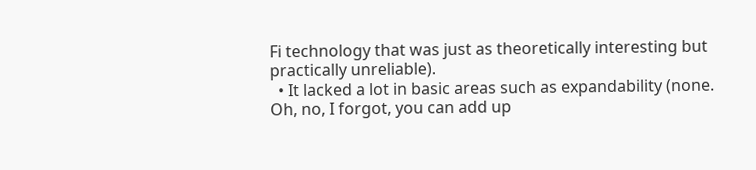Fi technology that was just as theoretically interesting but practically unreliable).
  • It lacked a lot in basic areas such as expandability (none. Oh, no, I forgot, you can add up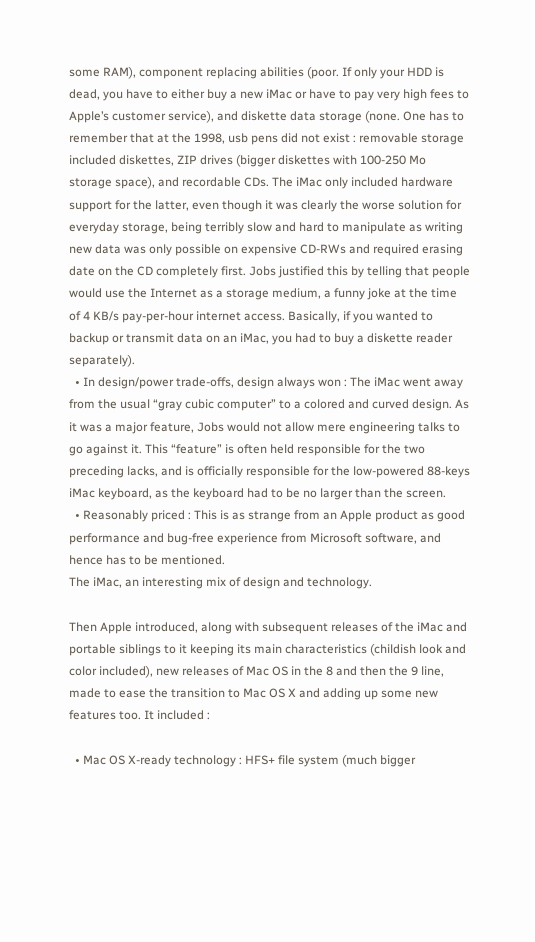some RAM), component replacing abilities (poor. If only your HDD is dead, you have to either buy a new iMac or have to pay very high fees to Apple’s customer service), and diskette data storage (none. One has to remember that at the 1998, usb pens did not exist : removable storage included diskettes, ZIP drives (bigger diskettes with 100-250 Mo storage space), and recordable CDs. The iMac only included hardware support for the latter, even though it was clearly the worse solution for everyday storage, being terribly slow and hard to manipulate as writing new data was only possible on expensive CD-RWs and required erasing date on the CD completely first. Jobs justified this by telling that people would use the Internet as a storage medium, a funny joke at the time of 4 KB/s pay-per-hour internet access. Basically, if you wanted to backup or transmit data on an iMac, you had to buy a diskette reader separately).
  • In design/power trade-offs, design always won : The iMac went away from the usual “gray cubic computer” to a colored and curved design. As it was a major feature, Jobs would not allow mere engineering talks to go against it. This “feature” is often held responsible for the two preceding lacks, and is officially responsible for the low-powered 88-keys iMac keyboard, as the keyboard had to be no larger than the screen.
  • Reasonably priced : This is as strange from an Apple product as good performance and bug-free experience from Microsoft software, and hence has to be mentioned.
The iMac, an interesting mix of design and technology.

Then Apple introduced, along with subsequent releases of the iMac and portable siblings to it keeping its main characteristics (childish look and color included), new releases of Mac OS in the 8 and then the 9 line, made to ease the transition to Mac OS X and adding up some new features too. It included :

  • Mac OS X-ready technology : HFS+ file system (much bigger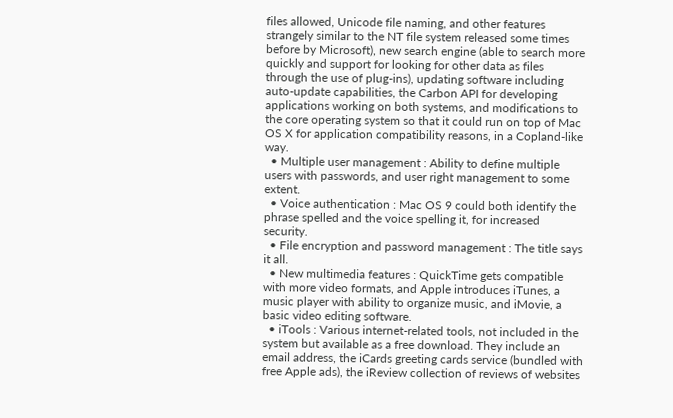files allowed, Unicode file naming, and other features strangely similar to the NT file system released some times before by Microsoft), new search engine (able to search more quickly and support for looking for other data as files through the use of plug-ins), updating software including auto-update capabilities, the Carbon API for developing  applications working on both systems, and modifications to the core operating system so that it could run on top of Mac OS X for application compatibility reasons, in a Copland-like way.
  • Multiple user management : Ability to define multiple users with passwords, and user right management to some extent.
  • Voice authentication : Mac OS 9 could both identify the phrase spelled and the voice spelling it, for increased security.
  • File encryption and password management : The title says it all.
  • New multimedia features : QuickTime gets compatible with more video formats, and Apple introduces iTunes, a music player with ability to organize music, and iMovie, a basic video editing software.
  • iTools : Various internet-related tools, not included in the system but available as a free download. They include an email address, the iCards greeting cards service (bundled with free Apple ads), the iReview collection of reviews of websites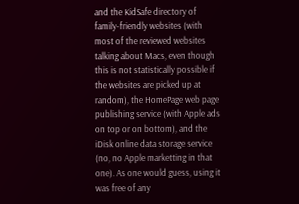and the KidSafe directory of family-friendly websites (with most of the reviewed websites talking about Macs, even though this is not statistically possible if the websites are picked up at random), the HomePage web page publishing service (with Apple ads on top or on bottom), and the iDisk online data storage service (no, no Apple marketting in that one). As one would guess, using it was free of any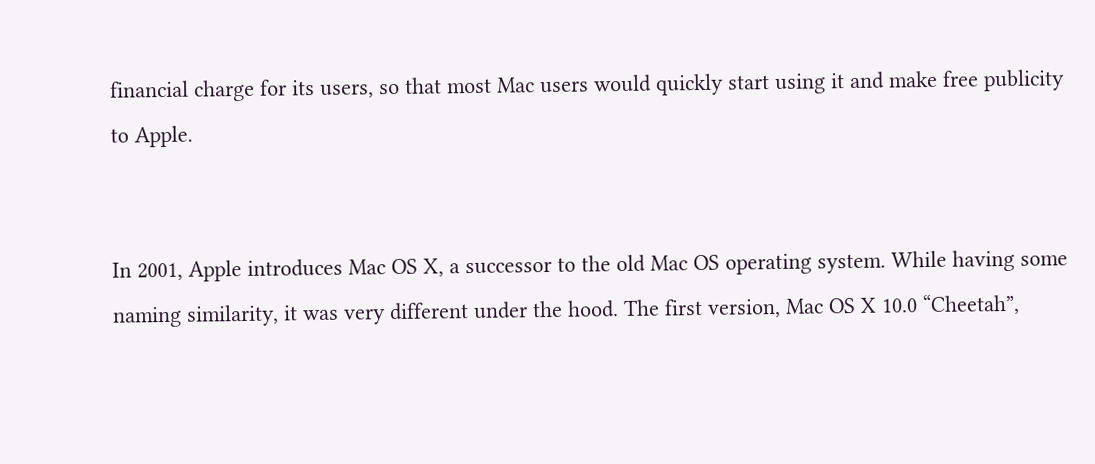financial charge for its users, so that most Mac users would quickly start using it and make free publicity to Apple.


In 2001, Apple introduces Mac OS X, a successor to the old Mac OS operating system. While having some naming similarity, it was very different under the hood. The first version, Mac OS X 10.0 “Cheetah”,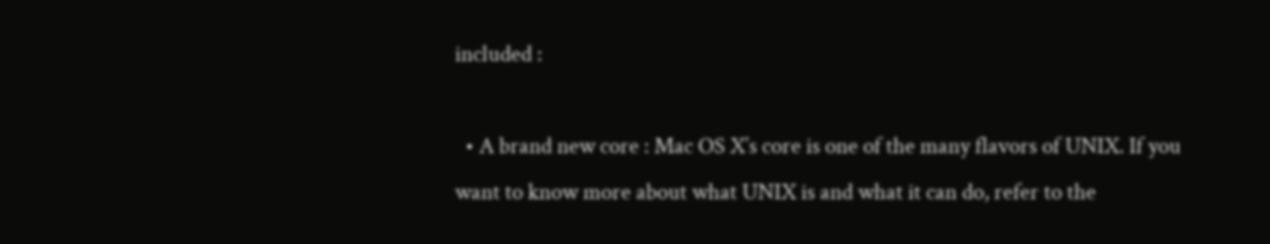included :

  • A brand new core : Mac OS X’s core is one of the many flavors of UNIX. If you want to know more about what UNIX is and what it can do, refer to the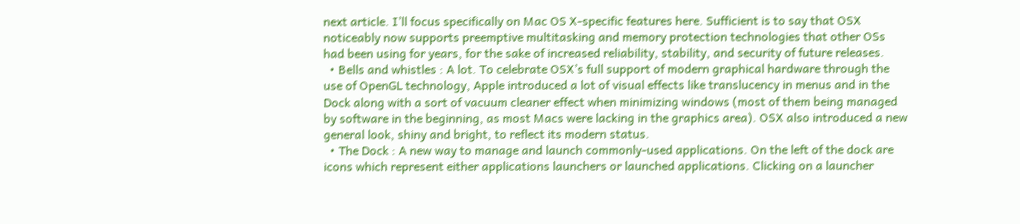next article. I’ll focus specifically on Mac OS X-specific features here. Sufficient is to say that OSX noticeably now supports preemptive multitasking and memory protection technologies that other OSs had been using for years, for the sake of increased reliability, stability, and security of future releases.
  • Bells and whistles : A lot. To celebrate OSX’s full support of modern graphical hardware through the use of OpenGL technology, Apple introduced a lot of visual effects like translucency in menus and in the Dock along with a sort of vacuum cleaner effect when minimizing windows (most of them being managed by software in the beginning, as most Macs were lacking in the graphics area). OSX also introduced a new general look, shiny and bright, to reflect its modern status.
  • The Dock : A new way to manage and launch commonly-used applications. On the left of the dock are icons which represent either applications launchers or launched applications. Clicking on a launcher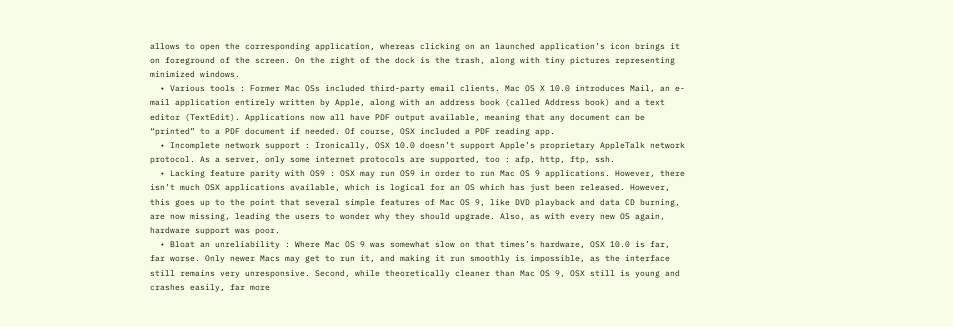allows to open the corresponding application, whereas clicking on an launched application’s icon brings it on foreground of the screen. On the right of the dock is the trash, along with tiny pictures representing minimized windows.
  • Various tools : Former Mac OSs included third-party email clients. Mac OS X 10.0 introduces Mail, an e-mail application entirely written by Apple, along with an address book (called Address book) and a text editor (TextEdit). Applications now all have PDF output available, meaning that any document can be “printed” to a PDF document if needed. Of course, OSX included a PDF reading app.
  • Incomplete network support : Ironically, OSX 10.0 doesn’t support Apple’s proprietary AppleTalk network protocol. As a server, only some internet protocols are supported, too : afp, http, ftp, ssh.
  • Lacking feature parity with OS9 : OSX may run OS9 in order to run Mac OS 9 applications. However, there isn’t much OSX applications available, which is logical for an OS which has just been released. However, this goes up to the point that several simple features of Mac OS 9, like DVD playback and data CD burning, are now missing, leading the users to wonder why they should upgrade. Also, as with every new OS again, hardware support was poor.
  • Bloat an unreliability : Where Mac OS 9 was somewhat slow on that times’s hardware, OSX 10.0 is far, far worse. Only newer Macs may get to run it, and making it run smoothly is impossible, as the interface still remains very unresponsive. Second, while theoretically cleaner than Mac OS 9, OSX still is young and crashes easily, far more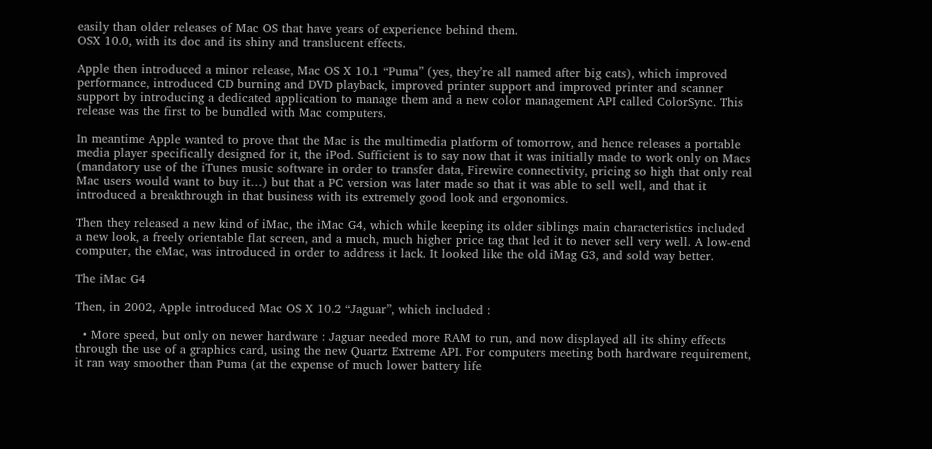easily than older releases of Mac OS that have years of experience behind them.
OSX 10.0, with its doc and its shiny and translucent effects.

Apple then introduced a minor release, Mac OS X 10.1 “Puma” (yes, they’re all named after big cats), which improved performance, introduced CD burning and DVD playback, improved printer support and improved printer and scanner support by introducing a dedicated application to manage them and a new color management API called ColorSync. This release was the first to be bundled with Mac computers.

In meantime Apple wanted to prove that the Mac is the multimedia platform of tomorrow, and hence releases a portable media player specifically designed for it, the iPod. Sufficient is to say now that it was initially made to work only on Macs (mandatory use of the iTunes music software in order to transfer data, Firewire connectivity, pricing so high that only real Mac users would want to buy it…) but that a PC version was later made so that it was able to sell well, and that it introduced a breakthrough in that business with its extremely good look and ergonomics.

Then they released a new kind of iMac, the iMac G4, which while keeping its older siblings main characteristics included a new look, a freely orientable flat screen, and a much, much higher price tag that led it to never sell very well. A low-end computer, the eMac, was introduced in order to address it lack. It looked like the old iMag G3, and sold way better.

The iMac G4

Then, in 2002, Apple introduced Mac OS X 10.2 “Jaguar”, which included :

  • More speed, but only on newer hardware : Jaguar needed more RAM to run, and now displayed all its shiny effects through the use of a graphics card, using the new Quartz Extreme API. For computers meeting both hardware requirement, it ran way smoother than Puma (at the expense of much lower battery life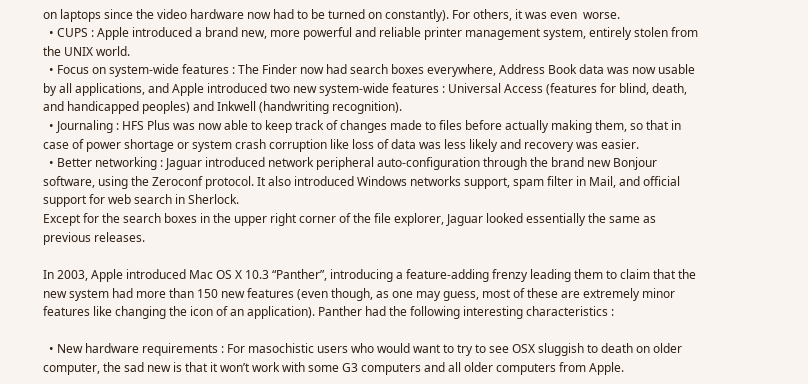on laptops since the video hardware now had to be turned on constantly). For others, it was even  worse.
  • CUPS : Apple introduced a brand new, more powerful and reliable printer management system, entirely stolen from the UNIX world.
  • Focus on system-wide features : The Finder now had search boxes everywhere, Address Book data was now usable by all applications, and Apple introduced two new system-wide features : Universal Access (features for blind, death, and handicapped peoples) and Inkwell (handwriting recognition).
  • Journaling : HFS Plus was now able to keep track of changes made to files before actually making them, so that in case of power shortage or system crash corruption like loss of data was less likely and recovery was easier.
  • Better networking : Jaguar introduced network peripheral auto-configuration through the brand new Bonjour software, using the Zeroconf protocol. It also introduced Windows networks support, spam filter in Mail, and official support for web search in Sherlock.
Except for the search boxes in the upper right corner of the file explorer, Jaguar looked essentially the same as previous releases.

In 2003, Apple introduced Mac OS X 10.3 “Panther”, introducing a feature-adding frenzy leading them to claim that the new system had more than 150 new features (even though, as one may guess, most of these are extremely minor features like changing the icon of an application). Panther had the following interesting characteristics :

  • New hardware requirements : For masochistic users who would want to try to see OSX sluggish to death on older computer, the sad new is that it won’t work with some G3 computers and all older computers from Apple.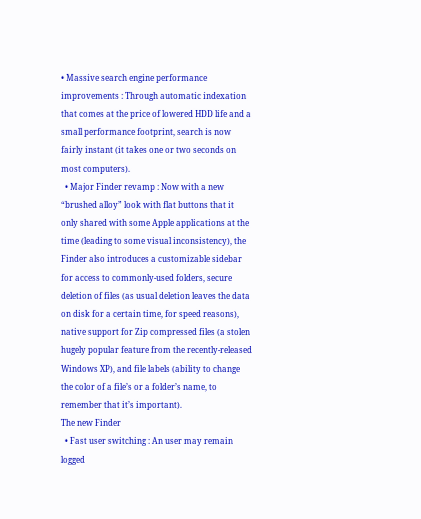• Massive search engine performance improvements : Through automatic indexation that comes at the price of lowered HDD life and a small performance footprint, search is now fairly instant (it takes one or two seconds on most computers).
  • Major Finder revamp : Now with a new “brushed alloy” look with flat buttons that it only shared with some Apple applications at the time (leading to some visual inconsistency), the Finder also introduces a customizable sidebar for access to commonly-used folders, secure deletion of files (as usual deletion leaves the data on disk for a certain time, for speed reasons), native support for Zip compressed files (a stolen hugely popular feature from the recently-released Windows XP), and file labels (ability to change the color of a file’s or a folder’s name, to remember that it’s important).
The new Finder
  • Fast user switching : An user may remain logged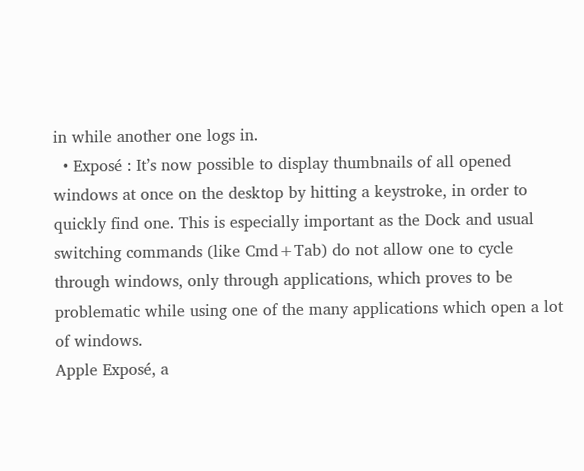in while another one logs in.
  • Exposé : It’s now possible to display thumbnails of all opened windows at once on the desktop by hitting a keystroke, in order to quickly find one. This is especially important as the Dock and usual switching commands (like Cmd+Tab) do not allow one to cycle through windows, only through applications, which proves to be problematic while using one of the many applications which open a lot of windows.
Apple Exposé, a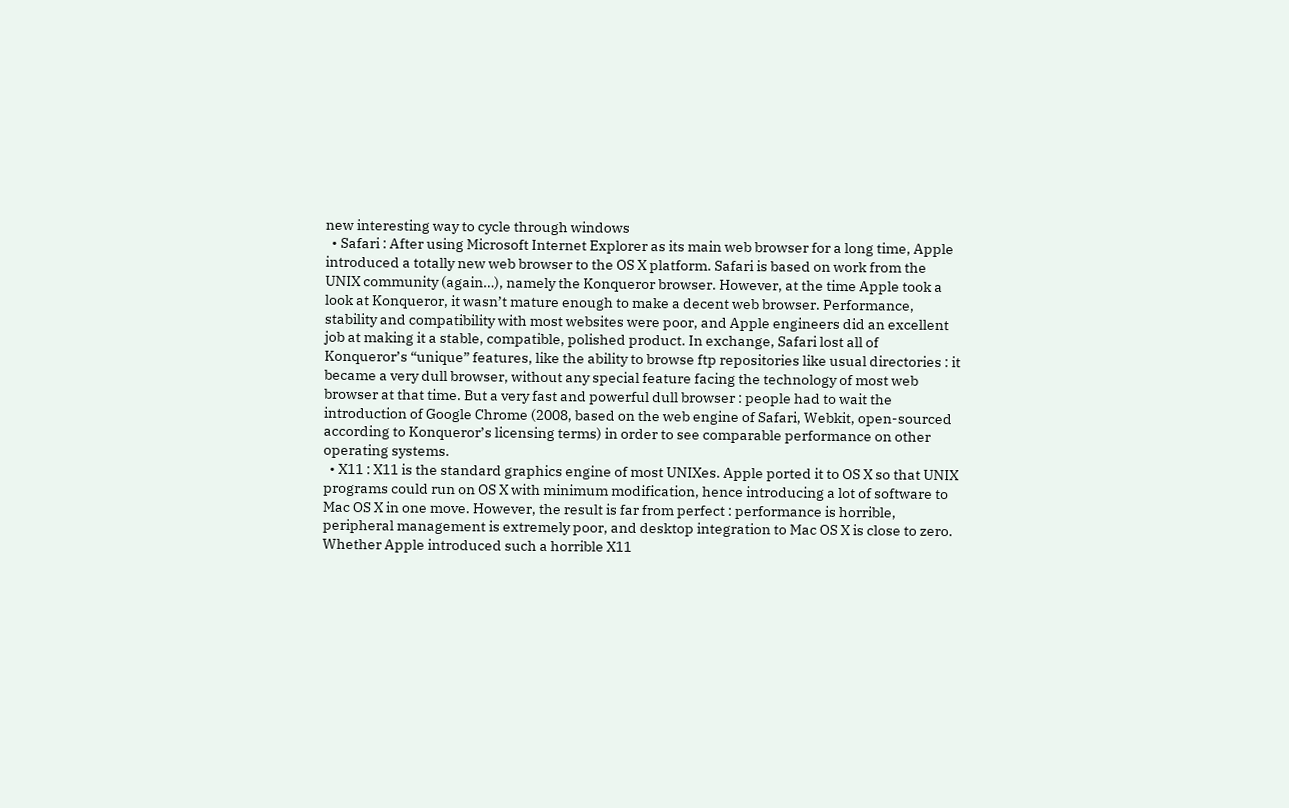new interesting way to cycle through windows
  • Safari : After using Microsoft Internet Explorer as its main web browser for a long time, Apple introduced a totally new web browser to the OS X platform. Safari is based on work from the UNIX community (again…), namely the Konqueror browser. However, at the time Apple took a look at Konqueror, it wasn’t mature enough to make a decent web browser. Performance, stability and compatibility with most websites were poor, and Apple engineers did an excellent job at making it a stable, compatible, polished product. In exchange, Safari lost all of Konqueror’s “unique” features, like the ability to browse ftp repositories like usual directories : it became a very dull browser, without any special feature facing the technology of most web browser at that time. But a very fast and powerful dull browser : people had to wait the introduction of Google Chrome (2008, based on the web engine of Safari, Webkit, open-sourced according to Konqueror’s licensing terms) in order to see comparable performance on other operating systems.
  • X11 : X11 is the standard graphics engine of most UNIXes. Apple ported it to OS X so that UNIX programs could run on OS X with minimum modification, hence introducing a lot of software to Mac OS X in one move. However, the result is far from perfect : performance is horrible, peripheral management is extremely poor, and desktop integration to Mac OS X is close to zero. Whether Apple introduced such a horrible X11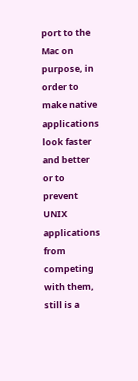port to the Mac on purpose, in order to make native applications look faster and better or to prevent UNIX applications from competing with them, still is a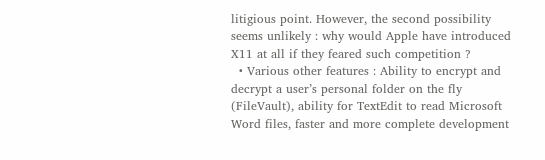litigious point. However, the second possibility seems unlikely : why would Apple have introduced X11 at all if they feared such competition ?
  • Various other features : Ability to encrypt and decrypt a user’s personal folder on the fly (FileVault), ability for TextEdit to read Microsoft Word files, faster and more complete development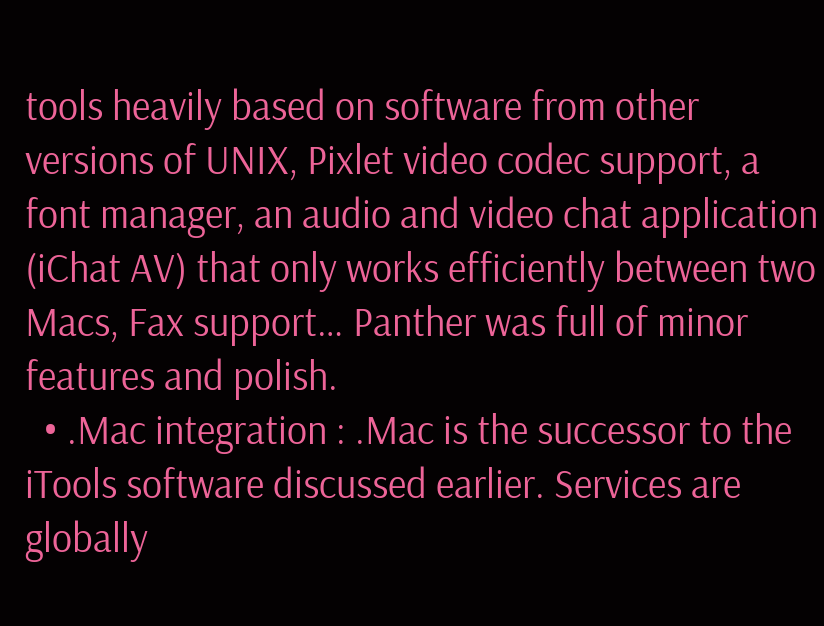tools heavily based on software from other versions of UNIX, Pixlet video codec support, a font manager, an audio and video chat application (iChat AV) that only works efficiently between two Macs, Fax support… Panther was full of minor features and polish.
  • .Mac integration : .Mac is the successor to the iTools software discussed earlier. Services are globally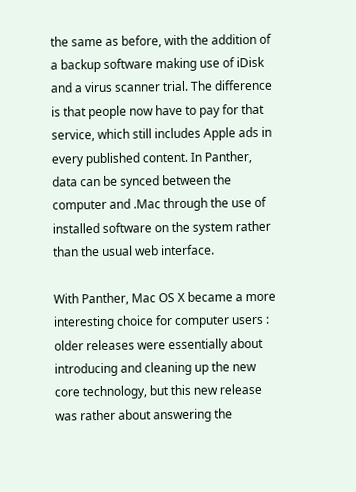the same as before, with the addition of a backup software making use of iDisk and a virus scanner trial. The difference is that people now have to pay for that service, which still includes Apple ads in every published content. In Panther, data can be synced between the computer and .Mac through the use of installed software on the system rather than the usual web interface.

With Panther, Mac OS X became a more interesting choice for computer users : older releases were essentially about introducing and cleaning up the new core technology, but this new release was rather about answering the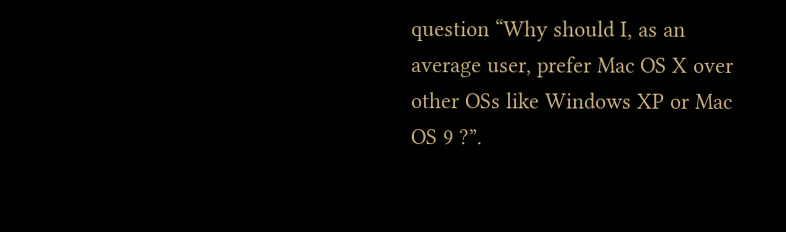question “Why should I, as an average user, prefer Mac OS X over other OSs like Windows XP or Mac OS 9 ?”.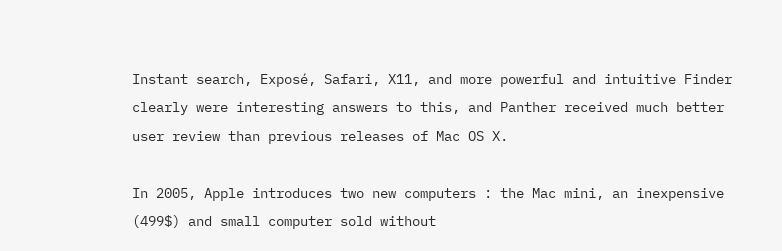Instant search, Exposé, Safari, X11, and more powerful and intuitive Finder clearly were interesting answers to this, and Panther received much better user review than previous releases of Mac OS X.

In 2005, Apple introduces two new computers : the Mac mini, an inexpensive (499$) and small computer sold without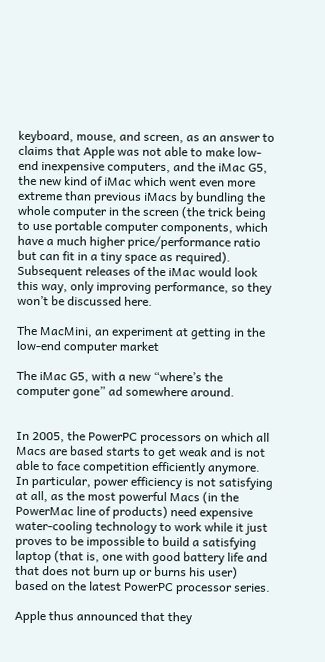keyboard, mouse, and screen, as an answer to claims that Apple was not able to make low-end inexpensive computers, and the iMac G5, the new kind of iMac which went even more extreme than previous iMacs by bundling the whole computer in the screen (the trick being to use portable computer components, which have a much higher price/performance ratio but can fit in a tiny space as required). Subsequent releases of the iMac would look this way, only improving performance, so they won’t be discussed here.

The MacMini, an experiment at getting in the low-end computer market

The iMac G5, with a new “where’s the computer gone” ad somewhere around.


In 2005, the PowerPC processors on which all Macs are based starts to get weak and is not able to face competition efficiently anymore. In particular, power efficiency is not satisfying at all, as the most powerful Macs (in the PowerMac line of products) need expensive water-cooling technology to work while it just proves to be impossible to build a satisfying laptop (that is, one with good battery life and that does not burn up or burns his user) based on the latest PowerPC processor series.

Apple thus announced that they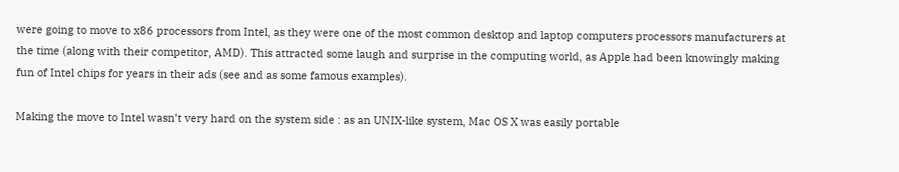were going to move to x86 processors from Intel, as they were one of the most common desktop and laptop computers processors manufacturers at the time (along with their competitor, AMD). This attracted some laugh and surprise in the computing world, as Apple had been knowingly making fun of Intel chips for years in their ads (see and as some famous examples).

Making the move to Intel wasn’t very hard on the system side : as an UNIX-like system, Mac OS X was easily portable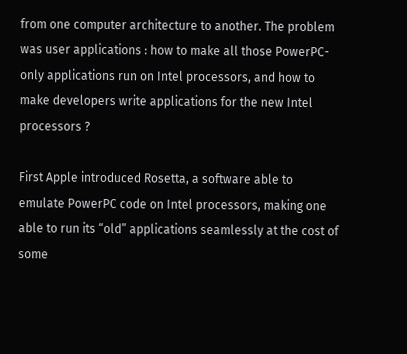from one computer architecture to another. The problem was user applications : how to make all those PowerPC-only applications run on Intel processors, and how to make developers write applications for the new Intel processors ?

First Apple introduced Rosetta, a software able to emulate PowerPC code on Intel processors, making one able to run its “old” applications seamlessly at the cost of some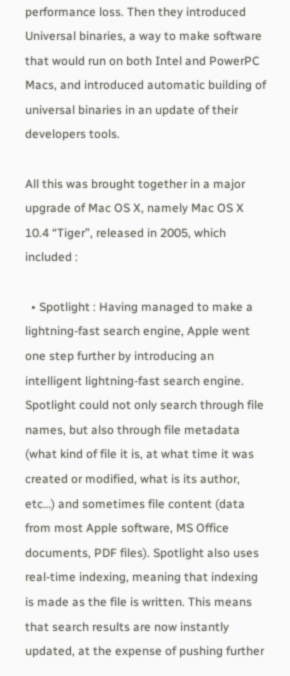performance loss. Then they introduced Universal binaries, a way to make software that would run on both Intel and PowerPC Macs, and introduced automatic building of universal binaries in an update of their developers tools.

All this was brought together in a major upgrade of Mac OS X, namely Mac OS X 10.4 “Tiger”, released in 2005, which included :

  • Spotlight : Having managed to make a lightning-fast search engine, Apple went one step further by introducing an intelligent lightning-fast search engine. Spotlight could not only search through file names, but also through file metadata (what kind of file it is, at what time it was created or modified, what is its author, etc…) and sometimes file content (data from most Apple software, MS Office documents, PDF files). Spotlight also uses real-time indexing, meaning that indexing is made as the file is written. This means that search results are now instantly updated, at the expense of pushing further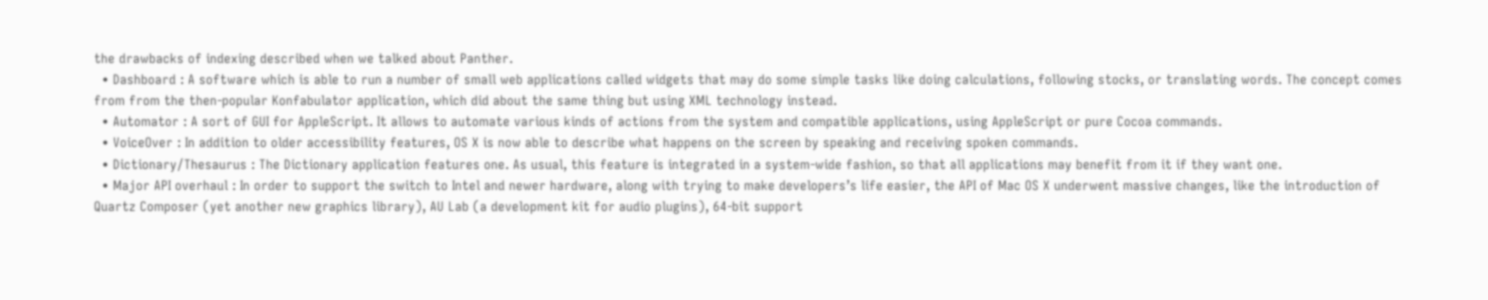the drawbacks of indexing described when we talked about Panther.
  • Dashboard : A software which is able to run a number of small web applications called widgets that may do some simple tasks like doing calculations, following stocks, or translating words. The concept comes from from the then-popular Konfabulator application, which did about the same thing but using XML technology instead.
  • Automator : A sort of GUI for AppleScript. It allows to automate various kinds of actions from the system and compatible applications, using AppleScript or pure Cocoa commands.
  • VoiceOver : In addition to older accessibility features, OS X is now able to describe what happens on the screen by speaking and receiving spoken commands.
  • Dictionary/Thesaurus : The Dictionary application features one. As usual, this feature is integrated in a system-wide fashion, so that all applications may benefit from it if they want one.
  • Major API overhaul : In order to support the switch to Intel and newer hardware, along with trying to make developers’s life easier, the API of Mac OS X underwent massive changes, like the introduction of Quartz Composer (yet another new graphics library), AU Lab (a development kit for audio plugins), 64-bit support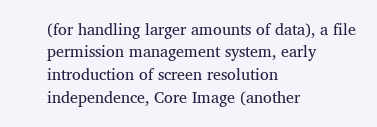(for handling larger amounts of data), a file permission management system, early introduction of screen resolution independence, Core Image (another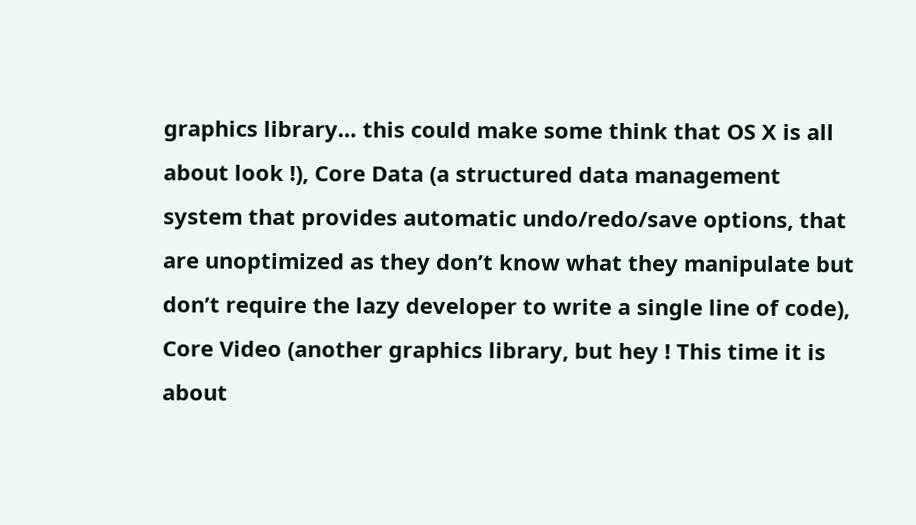graphics library… this could make some think that OS X is all about look !), Core Data (a structured data management system that provides automatic undo/redo/save options, that are unoptimized as they don’t know what they manipulate but don’t require the lazy developer to write a single line of code), Core Video (another graphics library, but hey ! This time it is about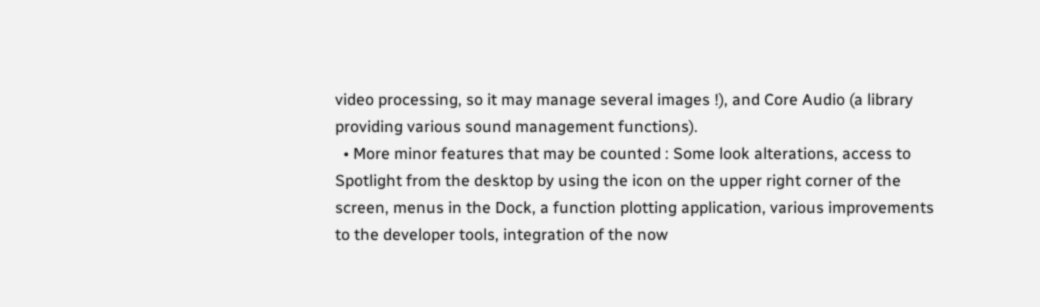video processing, so it may manage several images !), and Core Audio (a library providing various sound management functions).
  • More minor features that may be counted : Some look alterations, access to Spotlight from the desktop by using the icon on the upper right corner of the screen, menus in the Dock, a function plotting application, various improvements to the developer tools, integration of the now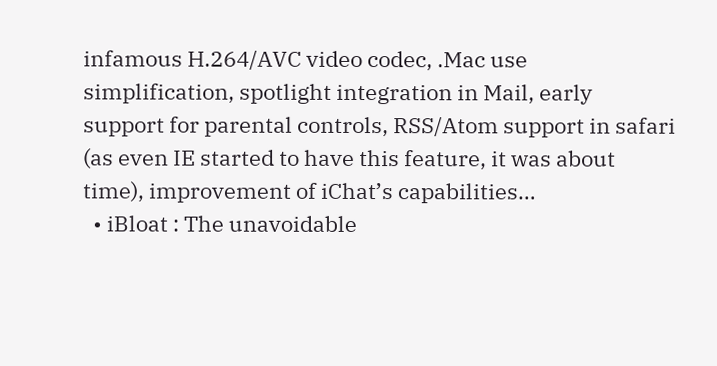infamous H.264/AVC video codec, .Mac use simplification, spotlight integration in Mail, early support for parental controls, RSS/Atom support in safari (as even IE started to have this feature, it was about time), improvement of iChat’s capabilities…
  • iBloat : The unavoidable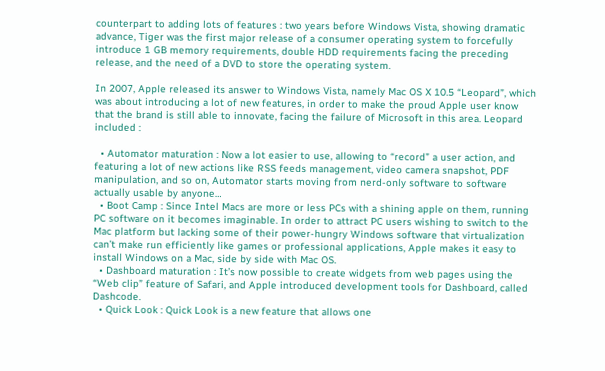counterpart to adding lots of features : two years before Windows Vista, showing dramatic advance, Tiger was the first major release of a consumer operating system to forcefully introduce 1 GB memory requirements, double HDD requirements facing the preceding release, and the need of a DVD to store the operating system.

In 2007, Apple released its answer to Windows Vista, namely Mac OS X 10.5 “Leopard”, which was about introducing a lot of new features, in order to make the proud Apple user know that the brand is still able to innovate, facing the failure of Microsoft in this area. Leopard included :

  • Automator maturation : Now a lot easier to use, allowing to “record” a user action, and featuring a lot of new actions like RSS feeds management, video camera snapshot, PDF manipulation, and so on, Automator starts moving from nerd-only software to software actually usable by anyone…
  • Boot Camp : Since Intel Macs are more or less PCs with a shining apple on them, running PC software on it becomes imaginable. In order to attract PC users wishing to switch to the Mac platform but lacking some of their power-hungry Windows software that virtualization can’t make run efficiently like games or professional applications, Apple makes it easy to install Windows on a Mac, side by side with Mac OS.
  • Dashboard maturation : It’s now possible to create widgets from web pages using the “Web clip” feature of Safari, and Apple introduced development tools for Dashboard, called Dashcode.
  • Quick Look : Quick Look is a new feature that allows one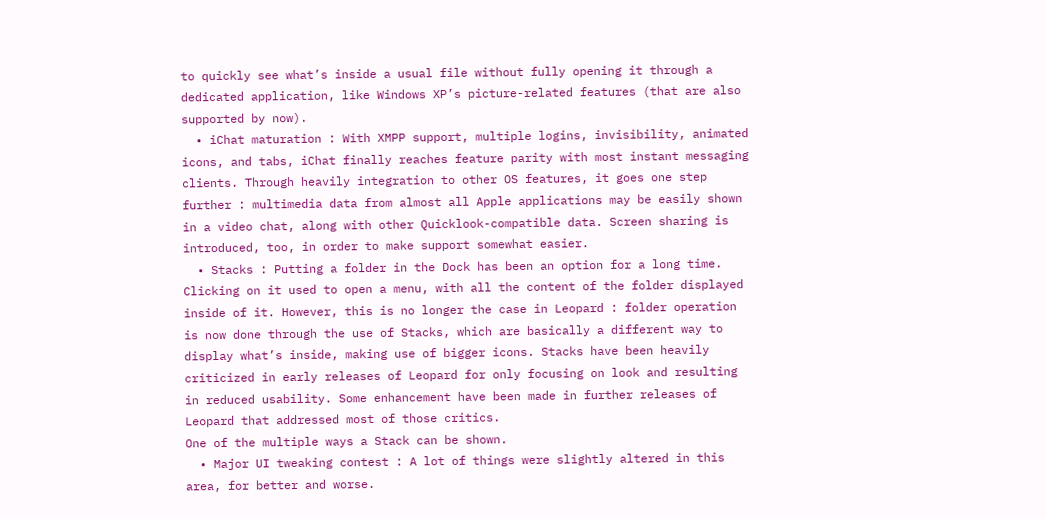to quickly see what’s inside a usual file without fully opening it through a dedicated application, like Windows XP’s picture-related features (that are also supported by now).
  • iChat maturation : With XMPP support, multiple logins, invisibility, animated icons, and tabs, iChat finally reaches feature parity with most instant messaging clients. Through heavily integration to other OS features, it goes one step further : multimedia data from almost all Apple applications may be easily shown in a video chat, along with other Quicklook-compatible data. Screen sharing is introduced, too, in order to make support somewhat easier.
  • Stacks : Putting a folder in the Dock has been an option for a long time. Clicking on it used to open a menu, with all the content of the folder displayed inside of it. However, this is no longer the case in Leopard : folder operation is now done through the use of Stacks, which are basically a different way to display what’s inside, making use of bigger icons. Stacks have been heavily criticized in early releases of Leopard for only focusing on look and resulting in reduced usability. Some enhancement have been made in further releases of Leopard that addressed most of those critics.
One of the multiple ways a Stack can be shown.
  • Major UI tweaking contest : A lot of things were slightly altered in this area, for better and worse.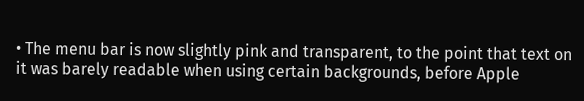• The menu bar is now slightly pink and transparent, to the point that text on it was barely readable when using certain backgrounds, before Apple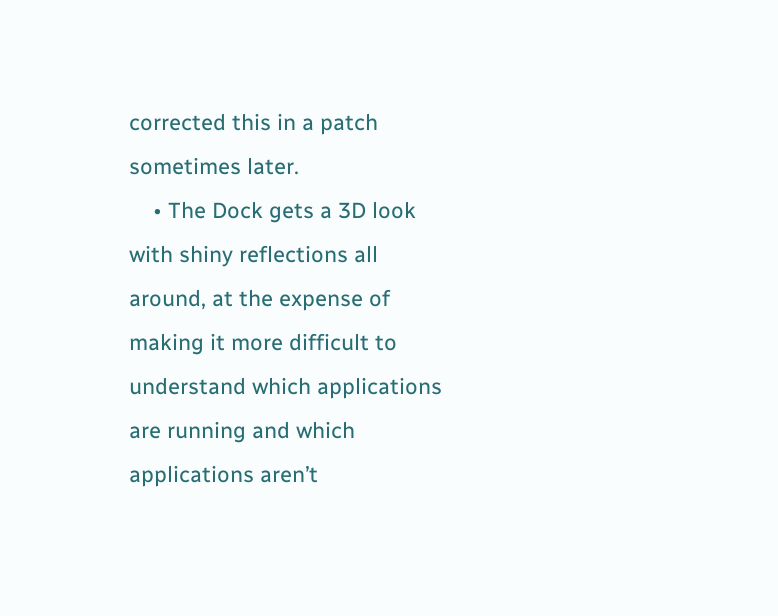corrected this in a patch sometimes later.
    • The Dock gets a 3D look with shiny reflections all around, at the expense of making it more difficult to understand which applications are running and which applications aren’t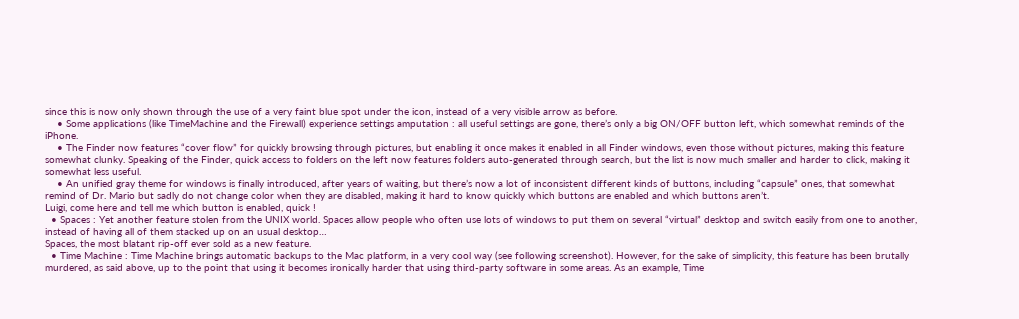since this is now only shown through the use of a very faint blue spot under the icon, instead of a very visible arrow as before.
    • Some applications (like TimeMachine and the Firewall) experience settings amputation : all useful settings are gone, there’s only a big ON/OFF button left, which somewhat reminds of the iPhone.
    • The Finder now features “cover flow” for quickly browsing through pictures, but enabling it once makes it enabled in all Finder windows, even those without pictures, making this feature somewhat clunky. Speaking of the Finder, quick access to folders on the left now features folders auto-generated through search, but the list is now much smaller and harder to click, making it somewhat less useful.
    • An unified gray theme for windows is finally introduced, after years of waiting, but there’s now a lot of inconsistent different kinds of buttons, including “capsule” ones, that somewhat remind of Dr. Mario but sadly do not change color when they are disabled, making it hard to know quickly which buttons are enabled and which buttons aren’t.
Luigi, come here and tell me which button is enabled, quick !
  • Spaces : Yet another feature stolen from the UNIX world. Spaces allow people who often use lots of windows to put them on several “virtual” desktop and switch easily from one to another, instead of having all of them stacked up on an usual desktop…
Spaces, the most blatant rip-off ever sold as a new feature.
  • Time Machine : Time Machine brings automatic backups to the Mac platform, in a very cool way (see following screenshot). However, for the sake of simplicity, this feature has been brutally murdered, as said above, up to the point that using it becomes ironically harder that using third-party software in some areas. As an example, Time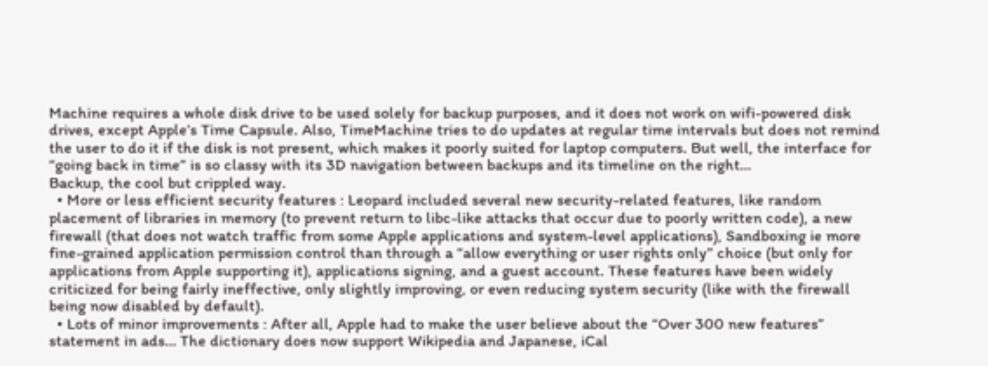Machine requires a whole disk drive to be used solely for backup purposes, and it does not work on wifi-powered disk drives, except Apple’s Time Capsule. Also, TimeMachine tries to do updates at regular time intervals but does not remind the user to do it if the disk is not present, which makes it poorly suited for laptop computers. But well, the interface for “going back in time” is so classy with its 3D navigation between backups and its timeline on the right…
Backup, the cool but crippled way.
  • More or less efficient security features : Leopard included several new security-related features, like random placement of libraries in memory (to prevent return to libc-like attacks that occur due to poorly written code), a new firewall (that does not watch traffic from some Apple applications and system-level applications), Sandboxing ie more fine-grained application permission control than through a “allow everything or user rights only” choice (but only for applications from Apple supporting it), applications signing, and a guest account. These features have been widely criticized for being fairly ineffective, only slightly improving, or even reducing system security (like with the firewall being now disabled by default).
  • Lots of minor improvements : After all, Apple had to make the user believe about the “Over 300 new features” statement in ads… The dictionary does now support Wikipedia and Japanese, iCal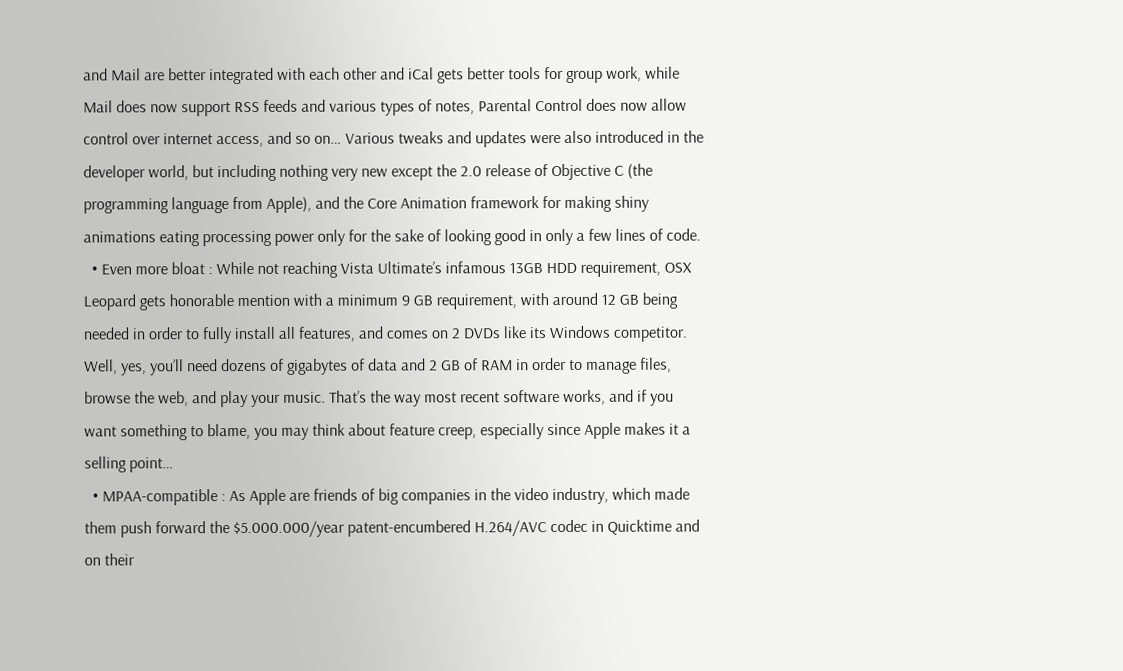and Mail are better integrated with each other and iCal gets better tools for group work, while Mail does now support RSS feeds and various types of notes, Parental Control does now allow control over internet access, and so on… Various tweaks and updates were also introduced in the developer world, but including nothing very new except the 2.0 release of Objective C (the programming language from Apple), and the Core Animation framework for making shiny animations eating processing power only for the sake of looking good in only a few lines of code.
  • Even more bloat : While not reaching Vista Ultimate’s infamous 13GB HDD requirement, OSX Leopard gets honorable mention with a minimum 9 GB requirement, with around 12 GB being needed in order to fully install all features, and comes on 2 DVDs like its Windows competitor. Well, yes, you’ll need dozens of gigabytes of data and 2 GB of RAM in order to manage files, browse the web, and play your music. That’s the way most recent software works, and if you want something to blame, you may think about feature creep, especially since Apple makes it a selling point…
  • MPAA-compatible : As Apple are friends of big companies in the video industry, which made them push forward the $5.000.000/year patent-encumbered H.264/AVC codec in Quicktime and on their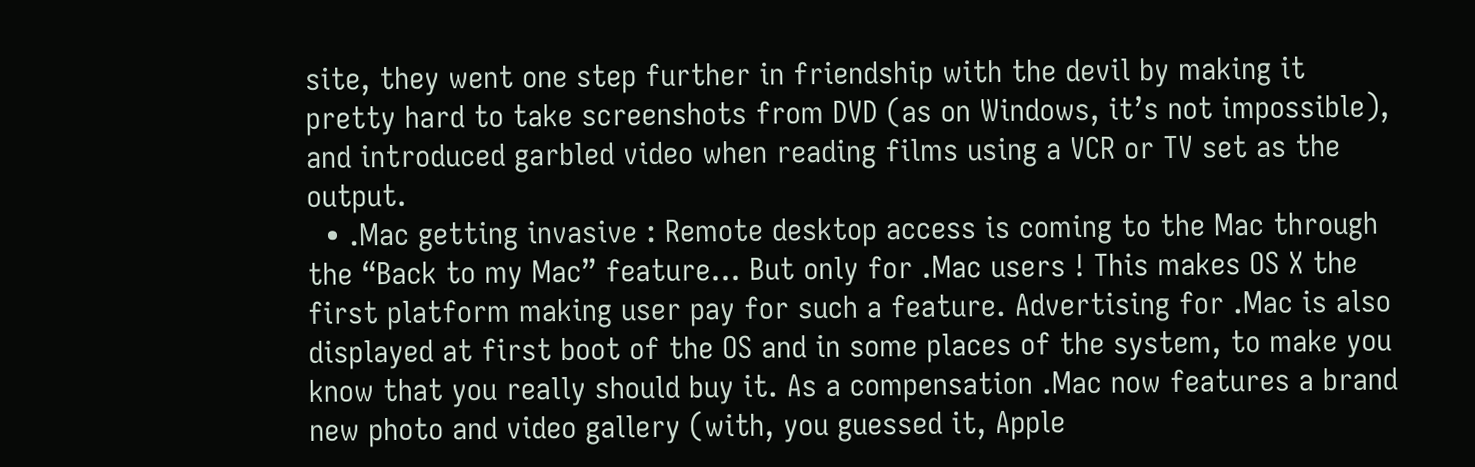site, they went one step further in friendship with the devil by making it pretty hard to take screenshots from DVD (as on Windows, it’s not impossible), and introduced garbled video when reading films using a VCR or TV set as the output.
  • .Mac getting invasive : Remote desktop access is coming to the Mac through the “Back to my Mac” feature… But only for .Mac users ! This makes OS X the first platform making user pay for such a feature. Advertising for .Mac is also displayed at first boot of the OS and in some places of the system, to make you know that you really should buy it. As a compensation .Mac now features a brand new photo and video gallery (with, you guessed it, Apple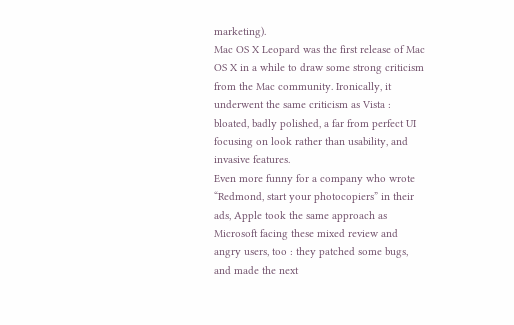marketing).
Mac OS X Leopard was the first release of Mac OS X in a while to draw some strong criticism from the Mac community. Ironically, it underwent the same criticism as Vista : bloated, badly polished, a far from perfect UI focusing on look rather than usability, and invasive features.
Even more funny for a company who wrote “Redmond, start your photocopiers” in their ads, Apple took the same approach as Microsoft facing these mixed review and angry users, too : they patched some bugs, and made the next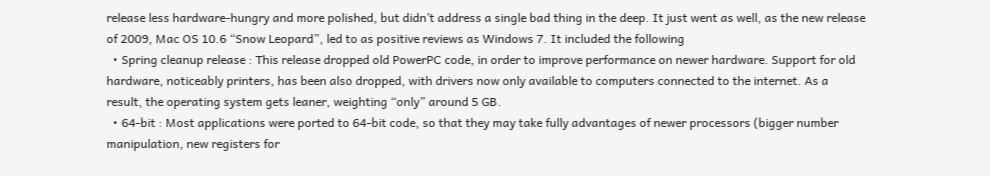release less hardware-hungry and more polished, but didn’t address a single bad thing in the deep. It just went as well, as the new release of 2009, Mac OS 10.6 “Snow Leopard”, led to as positive reviews as Windows 7. It included the following
  • Spring cleanup release : This release dropped old PowerPC code, in order to improve performance on newer hardware. Support for old hardware, noticeably printers, has been also dropped, with drivers now only available to computers connected to the internet. As a result, the operating system gets leaner, weighting “only” around 5 GB.
  • 64-bit : Most applications were ported to 64-bit code, so that they may take fully advantages of newer processors (bigger number manipulation, new registers for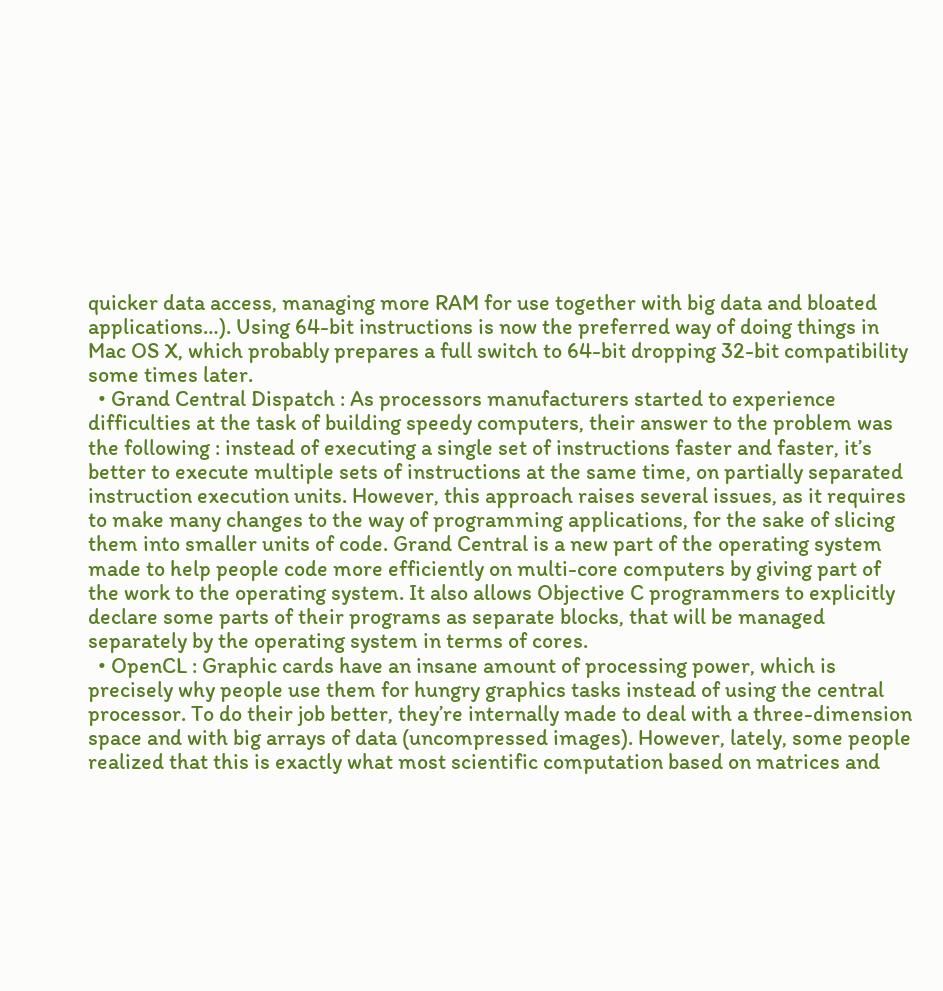quicker data access, managing more RAM for use together with big data and bloated applications…). Using 64-bit instructions is now the preferred way of doing things in Mac OS X, which probably prepares a full switch to 64-bit dropping 32-bit compatibility some times later.
  • Grand Central Dispatch : As processors manufacturers started to experience difficulties at the task of building speedy computers, their answer to the problem was the following : instead of executing a single set of instructions faster and faster, it’s better to execute multiple sets of instructions at the same time, on partially separated instruction execution units. However, this approach raises several issues, as it requires to make many changes to the way of programming applications, for the sake of slicing them into smaller units of code. Grand Central is a new part of the operating system made to help people code more efficiently on multi-core computers by giving part of the work to the operating system. It also allows Objective C programmers to explicitly declare some parts of their programs as separate blocks, that will be managed separately by the operating system in terms of cores.
  • OpenCL : Graphic cards have an insane amount of processing power, which is precisely why people use them for hungry graphics tasks instead of using the central processor. To do their job better, they’re internally made to deal with a three-dimension space and with big arrays of data (uncompressed images). However, lately, some people realized that this is exactly what most scientific computation based on matrices and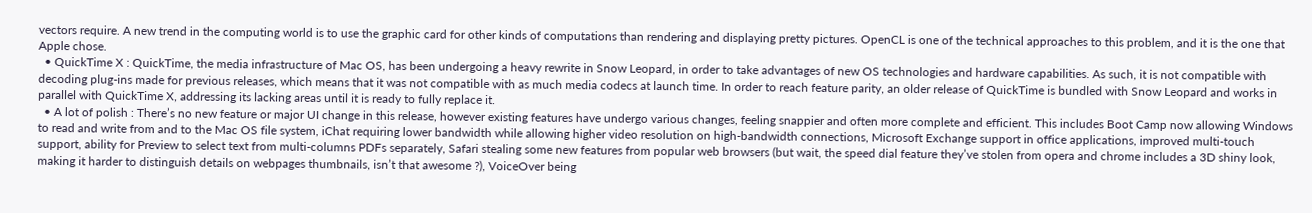vectors require. A new trend in the computing world is to use the graphic card for other kinds of computations than rendering and displaying pretty pictures. OpenCL is one of the technical approaches to this problem, and it is the one that Apple chose.
  • QuickTime X : QuickTime, the media infrastructure of Mac OS, has been undergoing a heavy rewrite in Snow Leopard, in order to take advantages of new OS technologies and hardware capabilities. As such, it is not compatible with decoding plug-ins made for previous releases, which means that it was not compatible with as much media codecs at launch time. In order to reach feature parity, an older release of QuickTime is bundled with Snow Leopard and works in parallel with QuickTime X, addressing its lacking areas until it is ready to fully replace it.
  • A lot of polish : There’s no new feature or major UI change in this release, however existing features have undergo various changes, feeling snappier and often more complete and efficient. This includes Boot Camp now allowing Windows to read and write from and to the Mac OS file system, iChat requiring lower bandwidth while allowing higher video resolution on high-bandwidth connections, Microsoft Exchange support in office applications, improved multi-touch support, ability for Preview to select text from multi-columns PDFs separately, Safari stealing some new features from popular web browsers (but wait, the speed dial feature they’ve stolen from opera and chrome includes a 3D shiny look, making it harder to distinguish details on webpages thumbnails, isn’t that awesome ?), VoiceOver being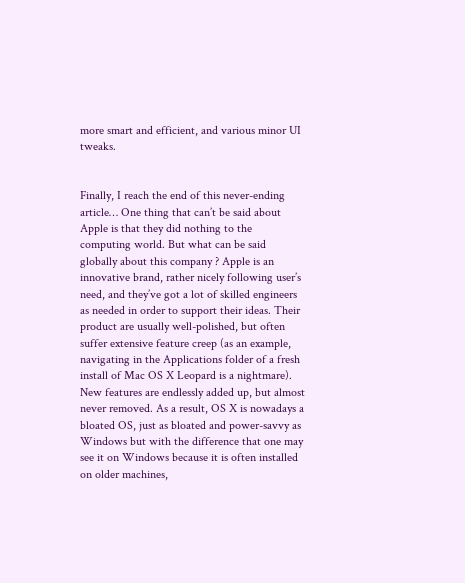more smart and efficient, and various minor UI tweaks.


Finally, I reach the end of this never-ending article… One thing that can’t be said about Apple is that they did nothing to the computing world. But what can be said globally about this company ? Apple is an innovative brand, rather nicely following user’s need, and they’ve got a lot of skilled engineers as needed in order to support their ideas. Their product are usually well-polished, but often suffer extensive feature creep (as an example, navigating in the Applications folder of a fresh install of Mac OS X Leopard is a nightmare). New features are endlessly added up, but almost never removed. As a result, OS X is nowadays a bloated OS, just as bloated and power-savvy as Windows but with the difference that one may see it on Windows because it is often installed on older machines,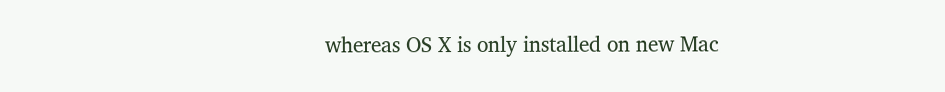whereas OS X is only installed on new Mac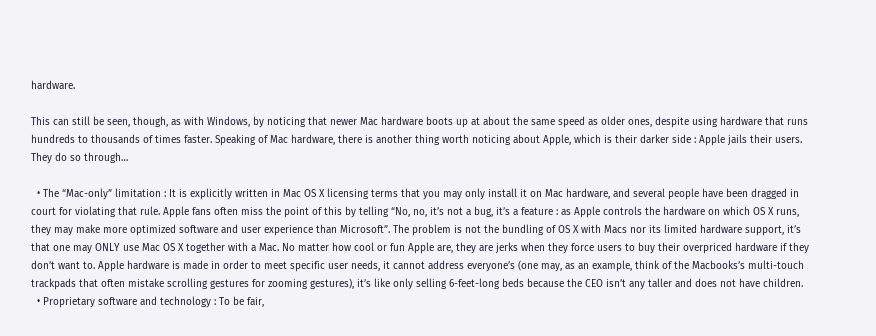hardware.

This can still be seen, though, as with Windows, by noticing that newer Mac hardware boots up at about the same speed as older ones, despite using hardware that runs hundreds to thousands of times faster. Speaking of Mac hardware, there is another thing worth noticing about Apple, which is their darker side : Apple jails their users. They do so through…

  • The “Mac-only” limitation : It is explicitly written in Mac OS X licensing terms that you may only install it on Mac hardware, and several people have been dragged in court for violating that rule. Apple fans often miss the point of this by telling “No, no, it’s not a bug, it’s a feature : as Apple controls the hardware on which OS X runs, they may make more optimized software and user experience than Microsoft”. The problem is not the bundling of OS X with Macs nor its limited hardware support, it’s that one may ONLY use Mac OS X together with a Mac. No matter how cool or fun Apple are, they are jerks when they force users to buy their overpriced hardware if they don’t want to. Apple hardware is made in order to meet specific user needs, it cannot address everyone’s (one may, as an example, think of the Macbooks’s multi-touch trackpads that often mistake scrolling gestures for zooming gestures), it’s like only selling 6-feet-long beds because the CEO isn’t any taller and does not have children.
  • Proprietary software and technology : To be fair,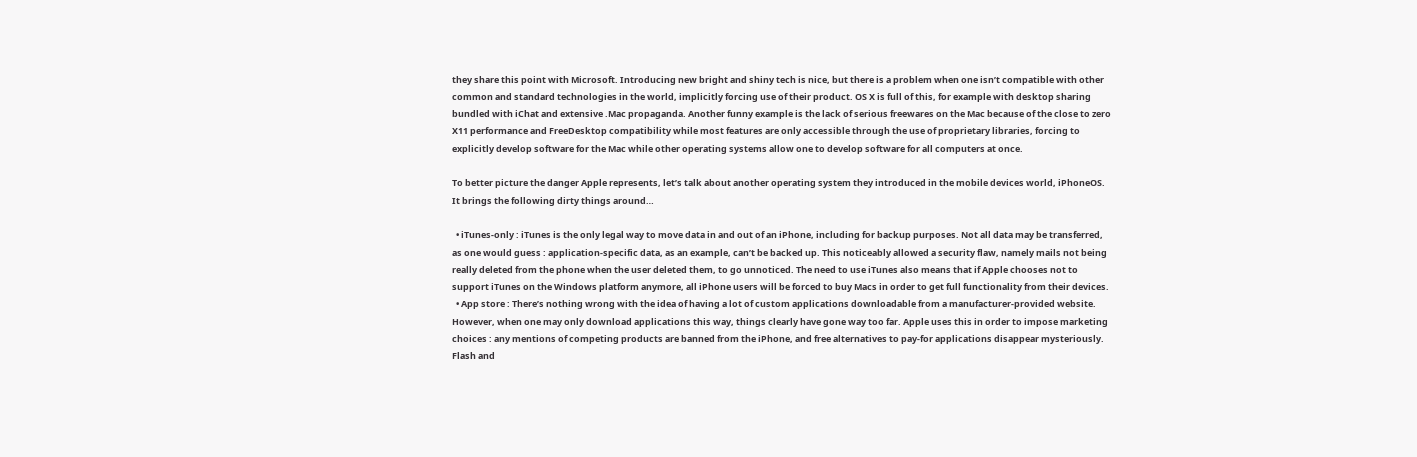they share this point with Microsoft. Introducing new bright and shiny tech is nice, but there is a problem when one isn’t compatible with other common and standard technologies in the world, implicitly forcing use of their product. OS X is full of this, for example with desktop sharing bundled with iChat and extensive .Mac propaganda. Another funny example is the lack of serious freewares on the Mac because of the close to zero X11 performance and FreeDesktop compatibility while most features are only accessible through the use of proprietary libraries, forcing to explicitly develop software for the Mac while other operating systems allow one to develop software for all computers at once.

To better picture the danger Apple represents, let’s talk about another operating system they introduced in the mobile devices world, iPhoneOS. It brings the following dirty things around…

  • iTunes-only : iTunes is the only legal way to move data in and out of an iPhone, including for backup purposes. Not all data may be transferred, as one would guess : application-specific data, as an example, can’t be backed up. This noticeably allowed a security flaw, namely mails not being really deleted from the phone when the user deleted them, to go unnoticed. The need to use iTunes also means that if Apple chooses not to support iTunes on the Windows platform anymore, all iPhone users will be forced to buy Macs in order to get full functionality from their devices.
  • App store : There’s nothing wrong with the idea of having a lot of custom applications downloadable from a manufacturer-provided website. However, when one may only download applications this way, things clearly have gone way too far. Apple uses this in order to impose marketing choices : any mentions of competing products are banned from the iPhone, and free alternatives to pay-for applications disappear mysteriously. Flash and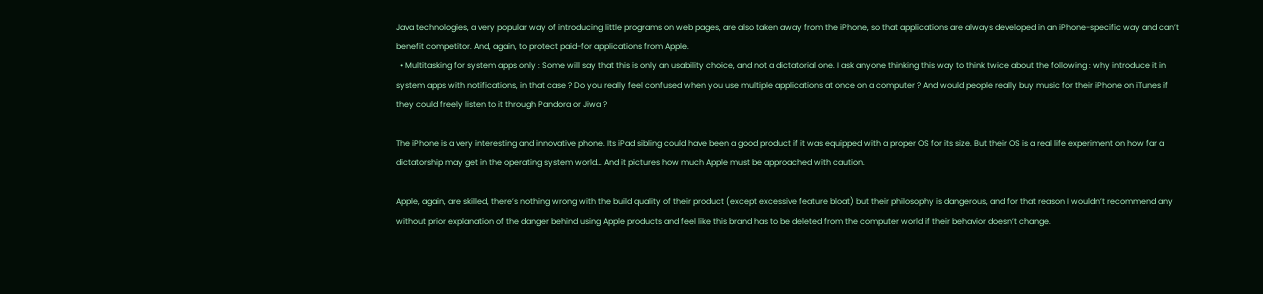Java technologies, a very popular way of introducing little programs on web pages, are also taken away from the iPhone, so that applications are always developed in an iPhone-specific way and can’t benefit competitor. And, again, to protect paid-for applications from Apple.
  • Multitasking for system apps only : Some will say that this is only an usability choice, and not a dictatorial one. I ask anyone thinking this way to think twice about the following : why introduce it in system apps with notifications, in that case ? Do you really feel confused when you use multiple applications at once on a computer ? And would people really buy music for their iPhone on iTunes if they could freely listen to it through Pandora or Jiwa ?

The iPhone is a very interesting and innovative phone. Its iPad sibling could have been a good product if it was equipped with a proper OS for its size. But their OS is a real life experiment on how far a dictatorship may get in the operating system world… And it pictures how much Apple must be approached with caution.

Apple, again, are skilled, there’s nothing wrong with the build quality of their product (except excessive feature bloat) but their philosophy is dangerous, and for that reason I wouldn’t recommend any without prior explanation of the danger behind using Apple products and feel like this brand has to be deleted from the computer world if their behavior doesn’t change.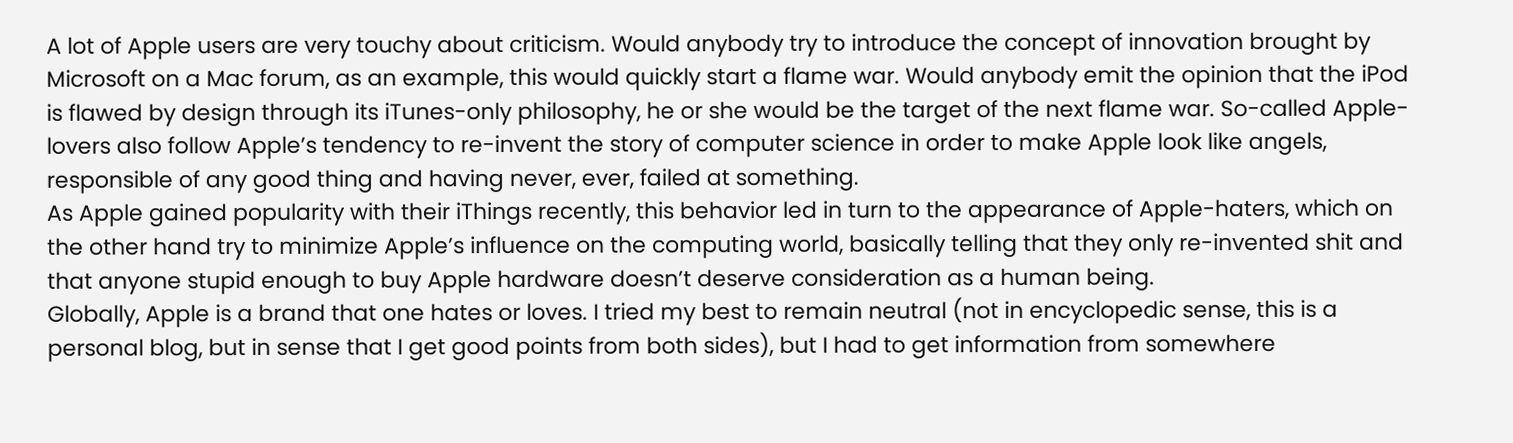A lot of Apple users are very touchy about criticism. Would anybody try to introduce the concept of innovation brought by Microsoft on a Mac forum, as an example, this would quickly start a flame war. Would anybody emit the opinion that the iPod is flawed by design through its iTunes-only philosophy, he or she would be the target of the next flame war. So-called Apple-lovers also follow Apple’s tendency to re-invent the story of computer science in order to make Apple look like angels, responsible of any good thing and having never, ever, failed at something.
As Apple gained popularity with their iThings recently, this behavior led in turn to the appearance of Apple-haters, which on the other hand try to minimize Apple’s influence on the computing world, basically telling that they only re-invented shit and that anyone stupid enough to buy Apple hardware doesn’t deserve consideration as a human being.
Globally, Apple is a brand that one hates or loves. I tried my best to remain neutral (not in encyclopedic sense, this is a personal blog, but in sense that I get good points from both sides), but I had to get information from somewhere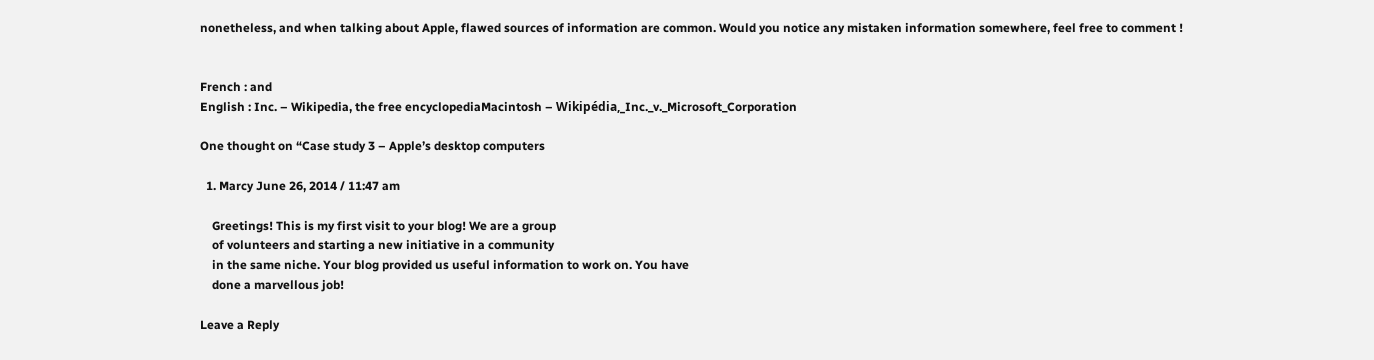nonetheless, and when talking about Apple, flawed sources of information are common. Would you notice any mistaken information somewhere, feel free to comment !


French : and
English : Inc. – Wikipedia, the free encyclopediaMacintosh – Wikipédia,_Inc._v._Microsoft_Corporation

One thought on “Case study 3 – Apple’s desktop computers

  1. Marcy June 26, 2014 / 11:47 am

    Greetings! This is my first visit to your blog! We are a group
    of volunteers and starting a new initiative in a community
    in the same niche. Your blog provided us useful information to work on. You have
    done a marvellous job!

Leave a Reply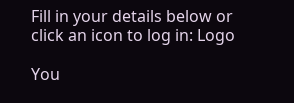Fill in your details below or click an icon to log in: Logo

You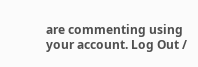are commenting using your account. Log Out /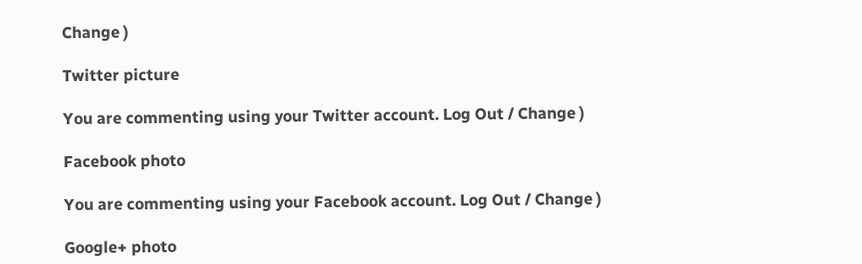Change )

Twitter picture

You are commenting using your Twitter account. Log Out / Change )

Facebook photo

You are commenting using your Facebook account. Log Out / Change )

Google+ photo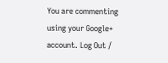You are commenting using your Google+ account. Log Out /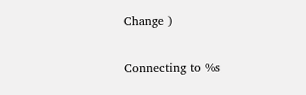Change )

Connecting to %s